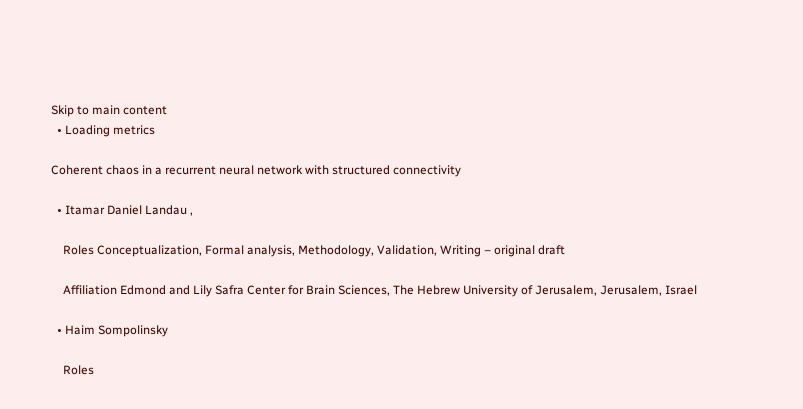Skip to main content
  • Loading metrics

Coherent chaos in a recurrent neural network with structured connectivity

  • Itamar Daniel Landau ,

    Roles Conceptualization, Formal analysis, Methodology, Validation, Writing – original draft

    Affiliation Edmond and Lily Safra Center for Brain Sciences, The Hebrew University of Jerusalem, Jerusalem, Israel

  • Haim Sompolinsky

    Roles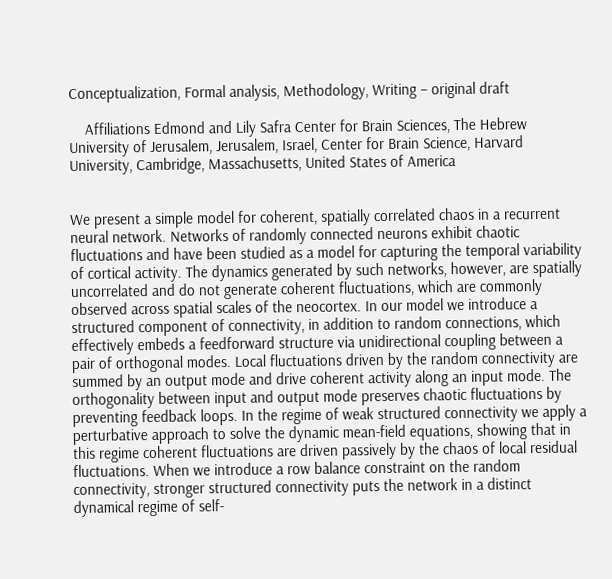Conceptualization, Formal analysis, Methodology, Writing – original draft

    Affiliations Edmond and Lily Safra Center for Brain Sciences, The Hebrew University of Jerusalem, Jerusalem, Israel, Center for Brain Science, Harvard University, Cambridge, Massachusetts, United States of America


We present a simple model for coherent, spatially correlated chaos in a recurrent neural network. Networks of randomly connected neurons exhibit chaotic fluctuations and have been studied as a model for capturing the temporal variability of cortical activity. The dynamics generated by such networks, however, are spatially uncorrelated and do not generate coherent fluctuations, which are commonly observed across spatial scales of the neocortex. In our model we introduce a structured component of connectivity, in addition to random connections, which effectively embeds a feedforward structure via unidirectional coupling between a pair of orthogonal modes. Local fluctuations driven by the random connectivity are summed by an output mode and drive coherent activity along an input mode. The orthogonality between input and output mode preserves chaotic fluctuations by preventing feedback loops. In the regime of weak structured connectivity we apply a perturbative approach to solve the dynamic mean-field equations, showing that in this regime coherent fluctuations are driven passively by the chaos of local residual fluctuations. When we introduce a row balance constraint on the random connectivity, stronger structured connectivity puts the network in a distinct dynamical regime of self-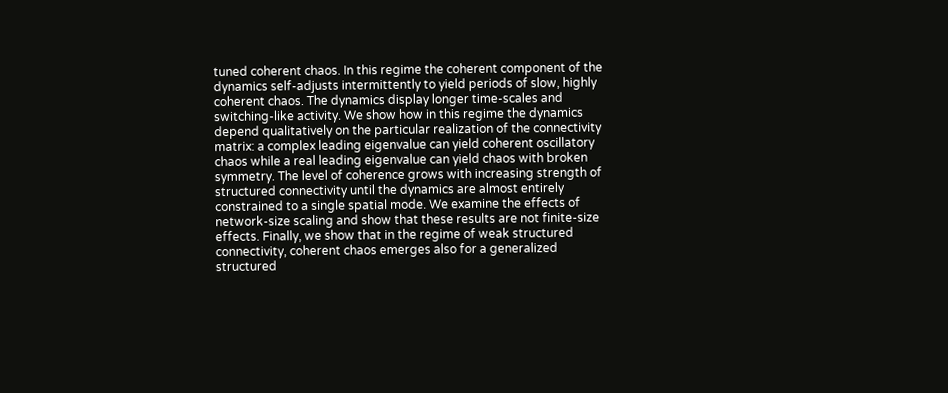tuned coherent chaos. In this regime the coherent component of the dynamics self-adjusts intermittently to yield periods of slow, highly coherent chaos. The dynamics display longer time-scales and switching-like activity. We show how in this regime the dynamics depend qualitatively on the particular realization of the connectivity matrix: a complex leading eigenvalue can yield coherent oscillatory chaos while a real leading eigenvalue can yield chaos with broken symmetry. The level of coherence grows with increasing strength of structured connectivity until the dynamics are almost entirely constrained to a single spatial mode. We examine the effects of network-size scaling and show that these results are not finite-size effects. Finally, we show that in the regime of weak structured connectivity, coherent chaos emerges also for a generalized structured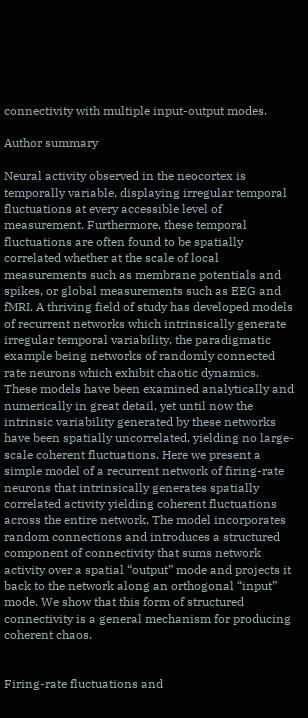connectivity with multiple input-output modes.

Author summary

Neural activity observed in the neocortex is temporally variable, displaying irregular temporal fluctuations at every accessible level of measurement. Furthermore, these temporal fluctuations are often found to be spatially correlated whether at the scale of local measurements such as membrane potentials and spikes, or global measurements such as EEG and fMRI. A thriving field of study has developed models of recurrent networks which intrinsically generate irregular temporal variability, the paradigmatic example being networks of randomly connected rate neurons which exhibit chaotic dynamics. These models have been examined analytically and numerically in great detail, yet until now the intrinsic variability generated by these networks have been spatially uncorrelated, yielding no large-scale coherent fluctuations. Here we present a simple model of a recurrent network of firing-rate neurons that intrinsically generates spatially correlated activity yielding coherent fluctuations across the entire network. The model incorporates random connections and introduces a structured component of connectivity that sums network activity over a spatial “output” mode and projects it back to the network along an orthogonal “input” mode. We show that this form of structured connectivity is a general mechanism for producing coherent chaos.


Firing-rate fluctuations and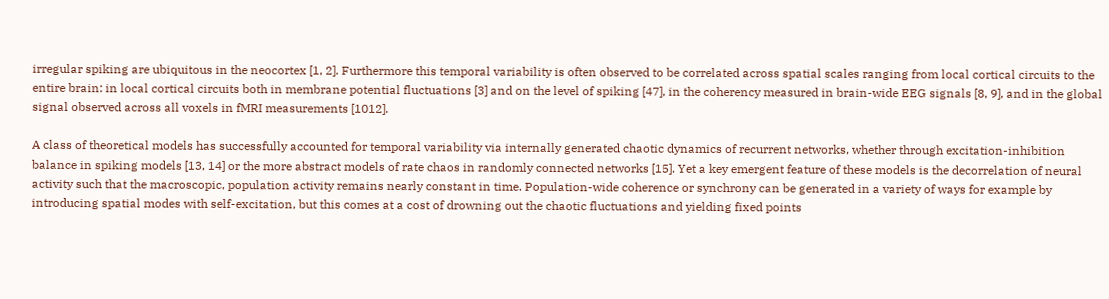irregular spiking are ubiquitous in the neocortex [1, 2]. Furthermore this temporal variability is often observed to be correlated across spatial scales ranging from local cortical circuits to the entire brain: in local cortical circuits both in membrane potential fluctuations [3] and on the level of spiking [47], in the coherency measured in brain-wide EEG signals [8, 9], and in the global signal observed across all voxels in fMRI measurements [1012].

A class of theoretical models has successfully accounted for temporal variability via internally generated chaotic dynamics of recurrent networks, whether through excitation-inhibition balance in spiking models [13, 14] or the more abstract models of rate chaos in randomly connected networks [15]. Yet a key emergent feature of these models is the decorrelation of neural activity such that the macroscopic, population activity remains nearly constant in time. Population-wide coherence or synchrony can be generated in a variety of ways for example by introducing spatial modes with self-excitation, but this comes at a cost of drowning out the chaotic fluctuations and yielding fixed points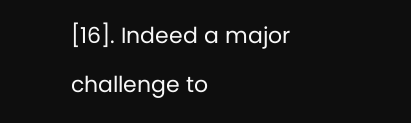[16]. Indeed a major challenge to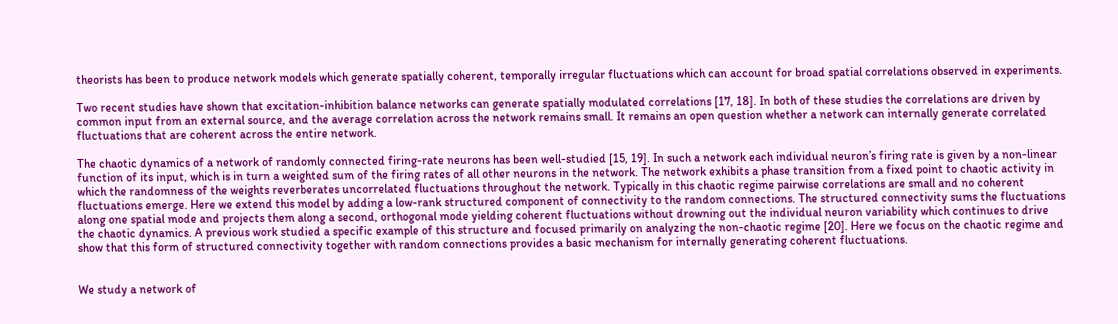theorists has been to produce network models which generate spatially coherent, temporally irregular fluctuations which can account for broad spatial correlations observed in experiments.

Two recent studies have shown that excitation-inhibition balance networks can generate spatially modulated correlations [17, 18]. In both of these studies the correlations are driven by common input from an external source, and the average correlation across the network remains small. It remains an open question whether a network can internally generate correlated fluctuations that are coherent across the entire network.

The chaotic dynamics of a network of randomly connected firing-rate neurons has been well-studied [15, 19]. In such a network each individual neuron’s firing rate is given by a non-linear function of its input, which is in turn a weighted sum of the firing rates of all other neurons in the network. The network exhibits a phase transition from a fixed point to chaotic activity in which the randomness of the weights reverberates uncorrelated fluctuations throughout the network. Typically in this chaotic regime pairwise correlations are small and no coherent fluctuations emerge. Here we extend this model by adding a low-rank structured component of connectivity to the random connections. The structured connectivity sums the fluctuations along one spatial mode and projects them along a second, orthogonal mode yielding coherent fluctuations without drowning out the individual neuron variability which continues to drive the chaotic dynamics. A previous work studied a specific example of this structure and focused primarily on analyzing the non-chaotic regime [20]. Here we focus on the chaotic regime and show that this form of structured connectivity together with random connections provides a basic mechanism for internally generating coherent fluctuations.


We study a network of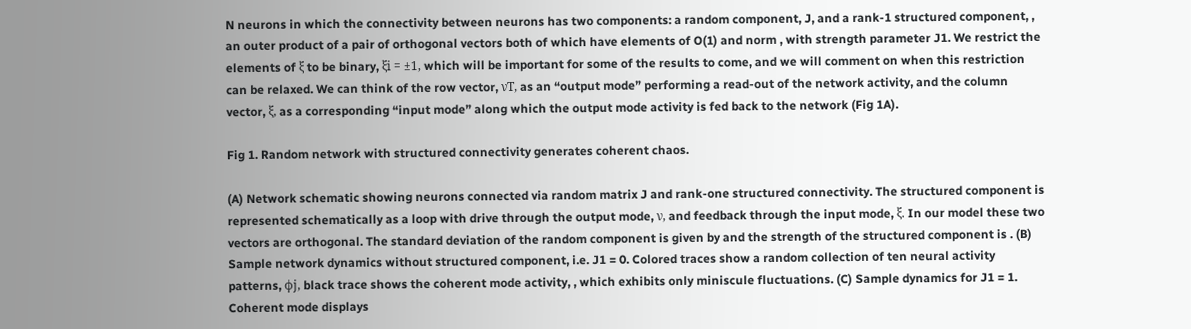N neurons in which the connectivity between neurons has two components: a random component, J, and a rank-1 structured component, , an outer product of a pair of orthogonal vectors both of which have elements of O(1) and norm , with strength parameter J1. We restrict the elements of ξ to be binary, ξi = ±1, which will be important for some of the results to come, and we will comment on when this restriction can be relaxed. We can think of the row vector, νT, as an “output mode” performing a read-out of the network activity, and the column vector, ξ, as a corresponding “input mode” along which the output mode activity is fed back to the network (Fig 1A).

Fig 1. Random network with structured connectivity generates coherent chaos.

(A) Network schematic showing neurons connected via random matrix J and rank-one structured connectivity. The structured component is represented schematically as a loop with drive through the output mode, ν, and feedback through the input mode, ξ. In our model these two vectors are orthogonal. The standard deviation of the random component is given by and the strength of the structured component is . (B) Sample network dynamics without structured component, i.e. J1 = 0. Colored traces show a random collection of ten neural activity patterns, ϕj, black trace shows the coherent mode activity, , which exhibits only miniscule fluctuations. (C) Sample dynamics for J1 = 1. Coherent mode displays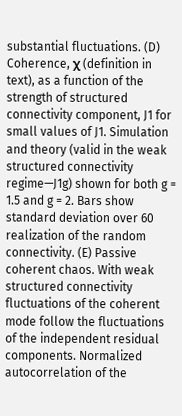substantial fluctuations. (D) Coherence, χ (definition in text), as a function of the strength of structured connectivity component, J1 for small values of J1. Simulation and theory (valid in the weak structured connectivity regime—J1g) shown for both g = 1.5 and g = 2. Bars show standard deviation over 60 realization of the random connectivity. (E) Passive coherent chaos. With weak structured connectivity fluctuations of the coherent mode follow the fluctuations of the independent residual components. Normalized autocorrelation of the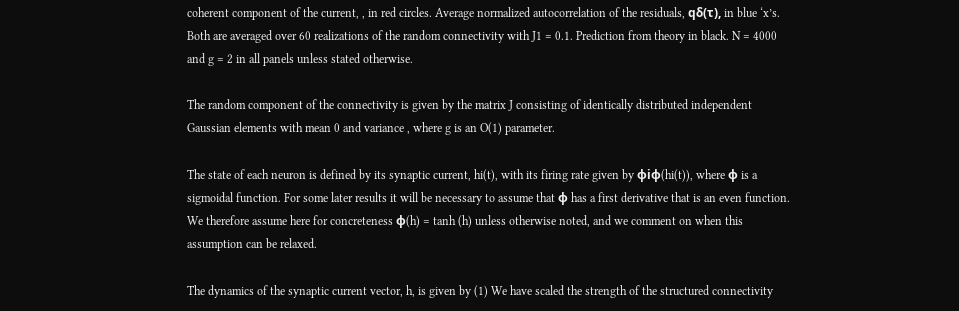coherent component of the current, , in red circles. Average normalized autocorrelation of the residuals, qδ(τ), in blue ‘x’s. Both are averaged over 60 realizations of the random connectivity with J1 = 0.1. Prediction from theory in black. N = 4000 and g = 2 in all panels unless stated otherwise.

The random component of the connectivity is given by the matrix J consisting of identically distributed independent Gaussian elements with mean 0 and variance , where g is an O(1) parameter.

The state of each neuron is defined by its synaptic current, hi(t), with its firing rate given by ϕiϕ(hi(t)), where ϕ is a sigmoidal function. For some later results it will be necessary to assume that ϕ has a first derivative that is an even function. We therefore assume here for concreteness ϕ(h) = tanh (h) unless otherwise noted, and we comment on when this assumption can be relaxed.

The dynamics of the synaptic current vector, h, is given by (1) We have scaled the strength of the structured connectivity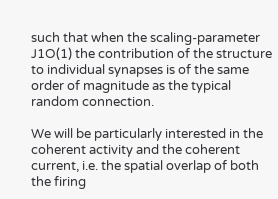such that when the scaling-parameter J1O(1) the contribution of the structure to individual synapses is of the same order of magnitude as the typical random connection.

We will be particularly interested in the coherent activity and the coherent current, i.e. the spatial overlap of both the firing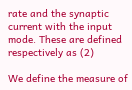rate and the synaptic current with the input mode. These are defined respectively as (2)

We define the measure of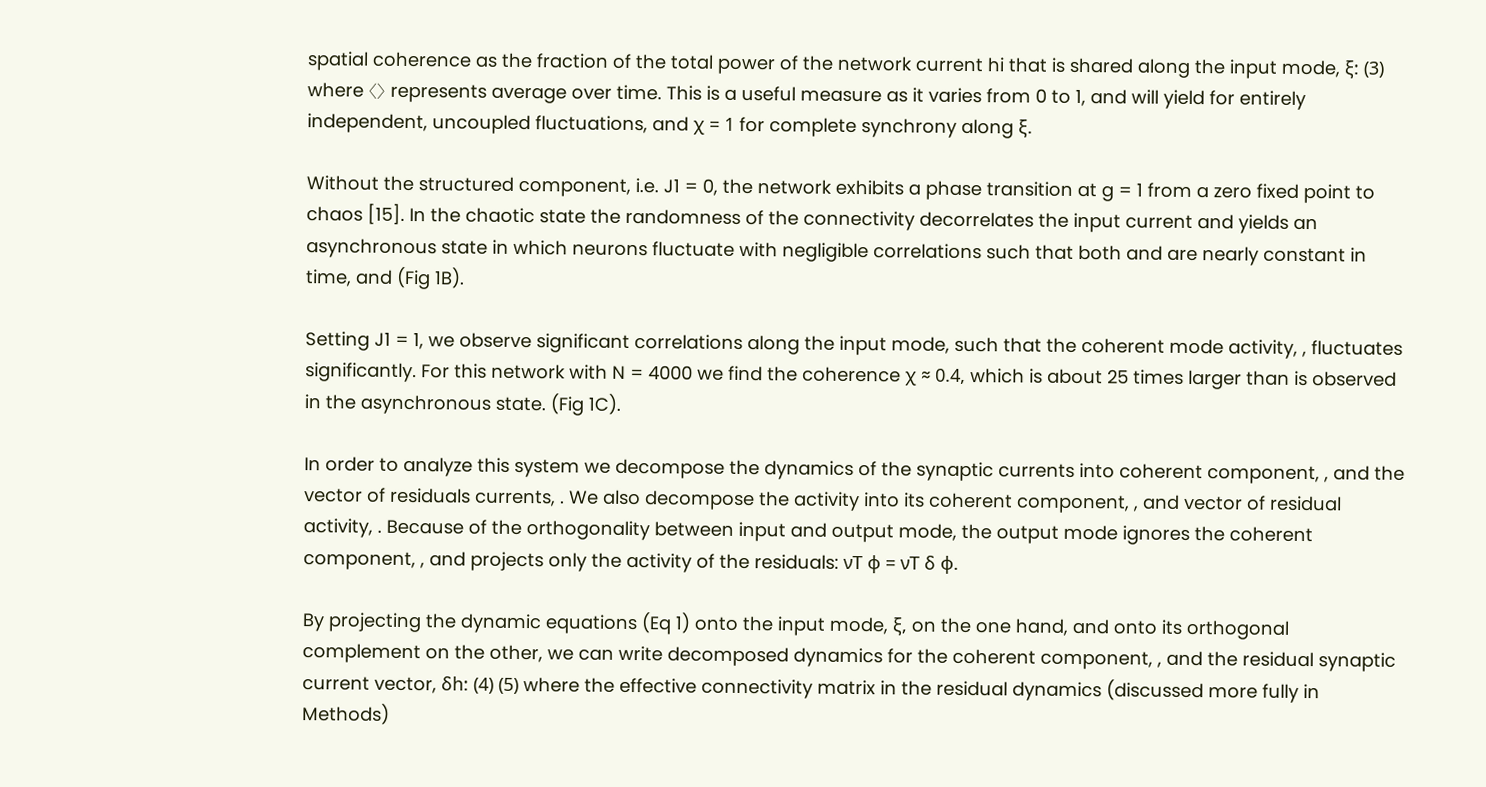spatial coherence as the fraction of the total power of the network current hi that is shared along the input mode, ξ: (3) where 〈〉 represents average over time. This is a useful measure as it varies from 0 to 1, and will yield for entirely independent, uncoupled fluctuations, and χ = 1 for complete synchrony along ξ.

Without the structured component, i.e. J1 = 0, the network exhibits a phase transition at g = 1 from a zero fixed point to chaos [15]. In the chaotic state the randomness of the connectivity decorrelates the input current and yields an asynchronous state in which neurons fluctuate with negligible correlations such that both and are nearly constant in time, and (Fig 1B).

Setting J1 = 1, we observe significant correlations along the input mode, such that the coherent mode activity, , fluctuates significantly. For this network with N = 4000 we find the coherence χ ≈ 0.4, which is about 25 times larger than is observed in the asynchronous state. (Fig 1C).

In order to analyze this system we decompose the dynamics of the synaptic currents into coherent component, , and the vector of residuals currents, . We also decompose the activity into its coherent component, , and vector of residual activity, . Because of the orthogonality between input and output mode, the output mode ignores the coherent component, , and projects only the activity of the residuals: νT ϕ = νT δ ϕ.

By projecting the dynamic equations (Eq 1) onto the input mode, ξ, on the one hand, and onto its orthogonal complement on the other, we can write decomposed dynamics for the coherent component, , and the residual synaptic current vector, δh: (4) (5) where the effective connectivity matrix in the residual dynamics (discussed more fully in Methods)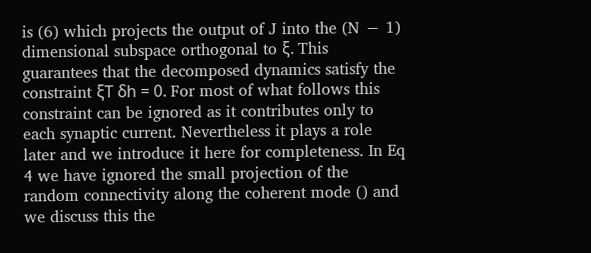is (6) which projects the output of J into the (N − 1) dimensional subspace orthogonal to ξ. This guarantees that the decomposed dynamics satisfy the constraint ξT δh = 0. For most of what follows this constraint can be ignored as it contributes only to each synaptic current. Nevertheless it plays a role later and we introduce it here for completeness. In Eq 4 we have ignored the small projection of the random connectivity along the coherent mode () and we discuss this the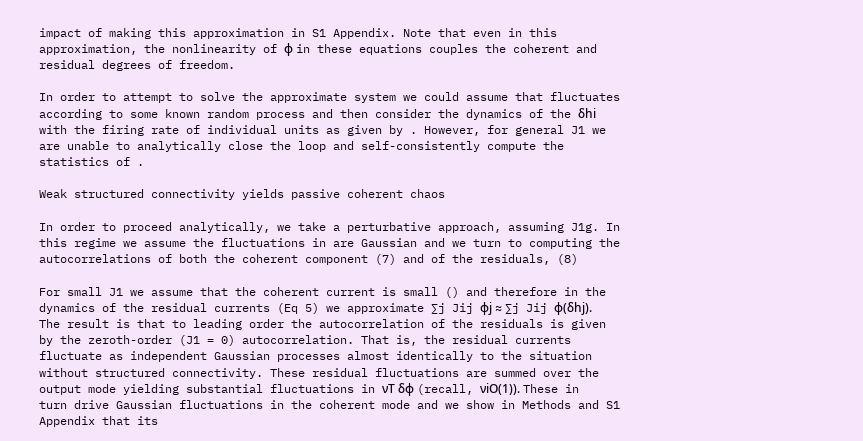impact of making this approximation in S1 Appendix. Note that even in this approximation, the nonlinearity of ϕ in these equations couples the coherent and residual degrees of freedom.

In order to attempt to solve the approximate system we could assume that fluctuates according to some known random process and then consider the dynamics of the δhi with the firing rate of individual units as given by . However, for general J1 we are unable to analytically close the loop and self-consistently compute the statistics of .

Weak structured connectivity yields passive coherent chaos

In order to proceed analytically, we take a perturbative approach, assuming J1g. In this regime we assume the fluctuations in are Gaussian and we turn to computing the autocorrelations of both the coherent component (7) and of the residuals, (8)

For small J1 we assume that the coherent current is small () and therefore in the dynamics of the residual currents (Eq 5) we approximate ∑j Jij ϕj ≈ ∑j Jij ϕ(δhj). The result is that to leading order the autocorrelation of the residuals is given by the zeroth-order (J1 = 0) autocorrelation. That is, the residual currents fluctuate as independent Gaussian processes almost identically to the situation without structured connectivity. These residual fluctuations are summed over the output mode yielding substantial fluctuations in νT δϕ (recall, νiO(1)). These in turn drive Gaussian fluctuations in the coherent mode and we show in Methods and S1 Appendix that its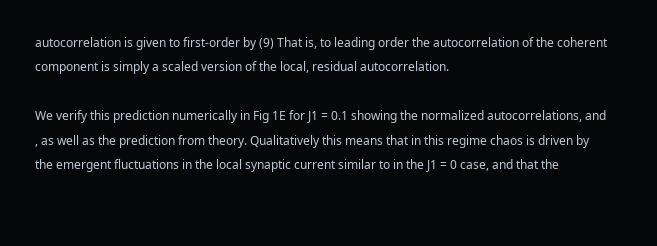autocorrelation is given to first-order by (9) That is, to leading order the autocorrelation of the coherent component is simply a scaled version of the local, residual autocorrelation.

We verify this prediction numerically in Fig 1E for J1 = 0.1 showing the normalized autocorrelations, and , as well as the prediction from theory. Qualitatively this means that in this regime chaos is driven by the emergent fluctuations in the local synaptic current similar to in the J1 = 0 case, and that the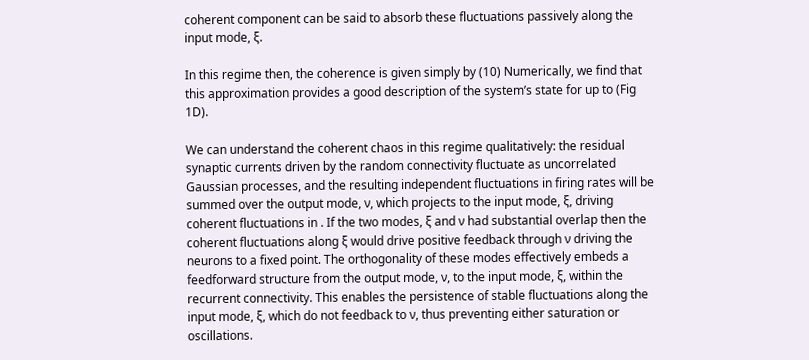coherent component can be said to absorb these fluctuations passively along the input mode, ξ.

In this regime then, the coherence is given simply by (10) Numerically, we find that this approximation provides a good description of the system’s state for up to (Fig 1D).

We can understand the coherent chaos in this regime qualitatively: the residual synaptic currents driven by the random connectivity fluctuate as uncorrelated Gaussian processes, and the resulting independent fluctuations in firing rates will be summed over the output mode, ν, which projects to the input mode, ξ, driving coherent fluctuations in . If the two modes, ξ and ν had substantial overlap then the coherent fluctuations along ξ would drive positive feedback through ν driving the neurons to a fixed point. The orthogonality of these modes effectively embeds a feedforward structure from the output mode, ν, to the input mode, ξ, within the recurrent connectivity. This enables the persistence of stable fluctuations along the input mode, ξ, which do not feedback to ν, thus preventing either saturation or oscillations.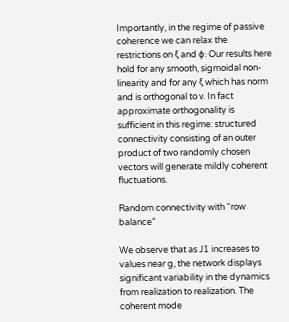Importantly, in the regime of passive coherence we can relax the restrictions on ξ and ϕ: Our results here hold for any smooth, sigmoidal non-linearity and for any ξ which has norm and is orthogonal to ν. In fact approximate orthogonality is sufficient in this regime: structured connectivity consisting of an outer product of two randomly chosen vectors will generate mildly coherent fluctuations.

Random connectivity with “row balance”

We observe that as J1 increases to values near g, the network displays significant variability in the dynamics from realization to realization. The coherent mode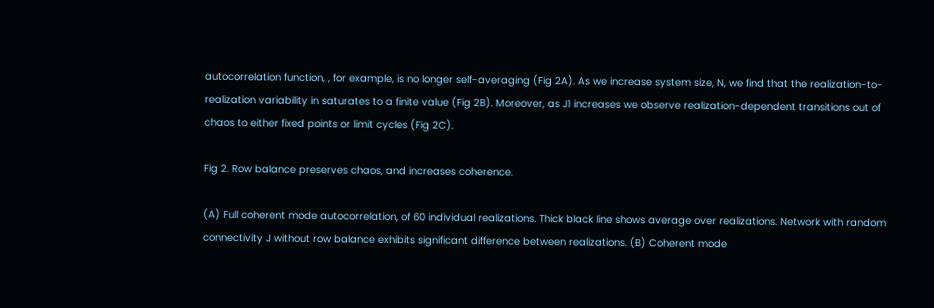autocorrelation function, , for example, is no longer self-averaging (Fig 2A). As we increase system size, N, we find that the realization-to-realization variability in saturates to a finite value (Fig 2B). Moreover, as J1 increases we observe realization-dependent transitions out of chaos to either fixed points or limit cycles (Fig 2C).

Fig 2. Row balance preserves chaos, and increases coherence.

(A) Full coherent mode autocorrelation, of 60 individual realizations. Thick black line shows average over realizations. Network with random connectivity J without row balance exhibits significant difference between realizations. (B) Coherent mode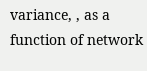variance, , as a function of network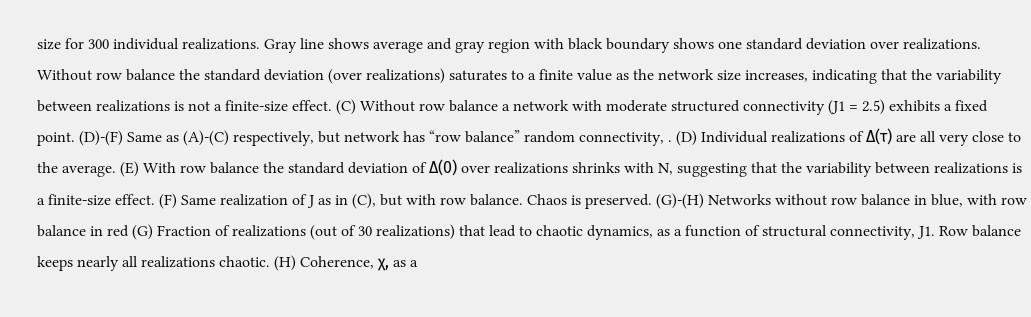size for 300 individual realizations. Gray line shows average and gray region with black boundary shows one standard deviation over realizations. Without row balance the standard deviation (over realizations) saturates to a finite value as the network size increases, indicating that the variability between realizations is not a finite-size effect. (C) Without row balance a network with moderate structured connectivity (J1 = 2.5) exhibits a fixed point. (D)-(F) Same as (A)-(C) respectively, but network has “row balance” random connectivity, . (D) Individual realizations of Δ(τ) are all very close to the average. (E) With row balance the standard deviation of Δ(0) over realizations shrinks with N, suggesting that the variability between realizations is a finite-size effect. (F) Same realization of J as in (C), but with row balance. Chaos is preserved. (G)-(H) Networks without row balance in blue, with row balance in red (G) Fraction of realizations (out of 30 realizations) that lead to chaotic dynamics, as a function of structural connectivity, J1. Row balance keeps nearly all realizations chaotic. (H) Coherence, χ, as a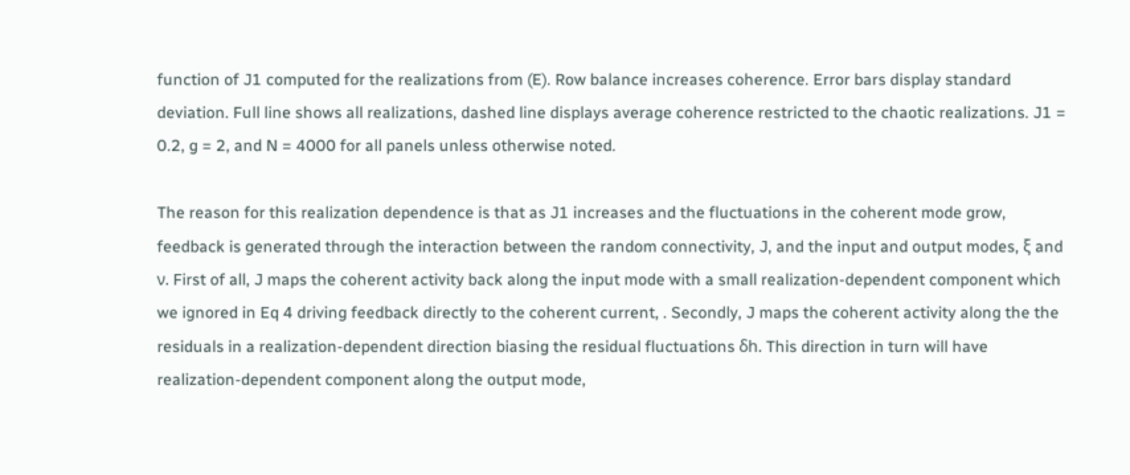function of J1 computed for the realizations from (E). Row balance increases coherence. Error bars display standard deviation. Full line shows all realizations, dashed line displays average coherence restricted to the chaotic realizations. J1 = 0.2, g = 2, and N = 4000 for all panels unless otherwise noted.

The reason for this realization dependence is that as J1 increases and the fluctuations in the coherent mode grow, feedback is generated through the interaction between the random connectivity, J, and the input and output modes, ξ and ν. First of all, J maps the coherent activity back along the input mode with a small realization-dependent component which we ignored in Eq 4 driving feedback directly to the coherent current, . Secondly, J maps the coherent activity along the the residuals in a realization-dependent direction biasing the residual fluctuations δh. This direction in turn will have realization-dependent component along the output mode,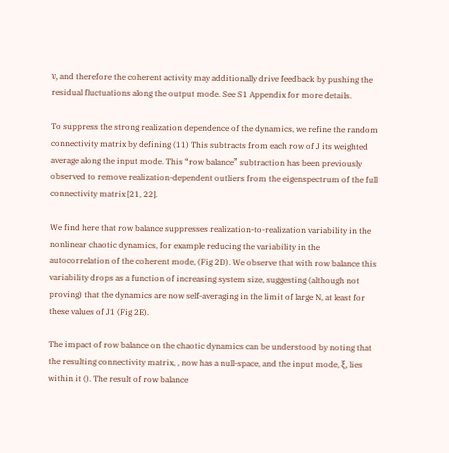ν, and therefore the coherent activity may additionally drive feedback by pushing the residual fluctuations along the output mode. See S1 Appendix for more details.

To suppress the strong realization dependence of the dynamics, we refine the random connectivity matrix by defining (11) This subtracts from each row of J its weighted average along the input mode. This “row balance” subtraction has been previously observed to remove realization-dependent outliers from the eigenspectrum of the full connectivity matrix [21, 22].

We find here that row balance suppresses realization-to-realization variability in the nonlinear chaotic dynamics, for example reducing the variability in the autocorrelation of the coherent mode, (Fig 2D). We observe that with row balance this variability drops as a function of increasing system size, suggesting (although not proving) that the dynamics are now self-averaging in the limit of large N, at least for these values of J1 (Fig 2E).

The impact of row balance on the chaotic dynamics can be understood by noting that the resulting connectivity matrix, , now has a null-space, and the input mode, ξ, lies within it (). The result of row balance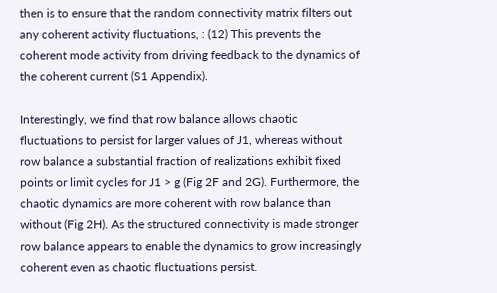then is to ensure that the random connectivity matrix filters out any coherent activity fluctuations, : (12) This prevents the coherent mode activity from driving feedback to the dynamics of the coherent current (S1 Appendix).

Interestingly, we find that row balance allows chaotic fluctuations to persist for larger values of J1, whereas without row balance a substantial fraction of realizations exhibit fixed points or limit cycles for J1 > g (Fig 2F and 2G). Furthermore, the chaotic dynamics are more coherent with row balance than without (Fig 2H). As the structured connectivity is made stronger row balance appears to enable the dynamics to grow increasingly coherent even as chaotic fluctuations persist.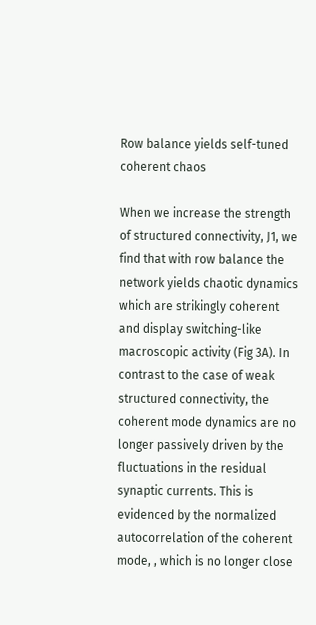Row balance yields self-tuned coherent chaos

When we increase the strength of structured connectivity, J1, we find that with row balance the network yields chaotic dynamics which are strikingly coherent and display switching-like macroscopic activity (Fig 3A). In contrast to the case of weak structured connectivity, the coherent mode dynamics are no longer passively driven by the fluctuations in the residual synaptic currents. This is evidenced by the normalized autocorrelation of the coherent mode, , which is no longer close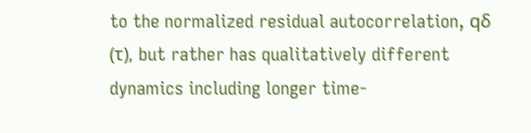to the normalized residual autocorrelation, qδ (τ), but rather has qualitatively different dynamics including longer time-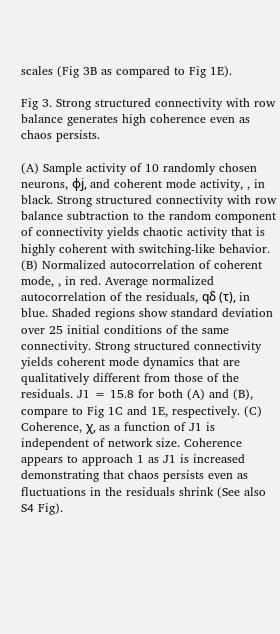scales (Fig 3B as compared to Fig 1E).

Fig 3. Strong structured connectivity with row balance generates high coherence even as chaos persists.

(A) Sample activity of 10 randomly chosen neurons, ϕj, and coherent mode activity, , in black. Strong structured connectivity with row balance subtraction to the random component of connectivity yields chaotic activity that is highly coherent with switching-like behavior. (B) Normalized autocorrelation of coherent mode, , in red. Average normalized autocorrelation of the residuals, qδ (τ), in blue. Shaded regions show standard deviation over 25 initial conditions of the same connectivity. Strong structured connectivity yields coherent mode dynamics that are qualitatively different from those of the residuals. J1 = 15.8 for both (A) and (B), compare to Fig 1C and 1E, respectively. (C) Coherence, χ, as a function of J1 is independent of network size. Coherence appears to approach 1 as J1 is increased demonstrating that chaos persists even as fluctuations in the residuals shrink (See also S4 Fig).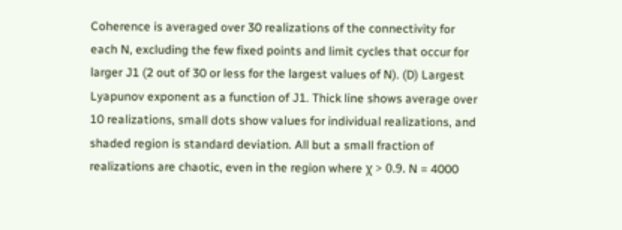Coherence is averaged over 30 realizations of the connectivity for each N, excluding the few fixed points and limit cycles that occur for larger J1 (2 out of 30 or less for the largest values of N). (D) Largest Lyapunov exponent as a function of J1. Thick line shows average over 10 realizations, small dots show values for individual realizations, and shaded region is standard deviation. All but a small fraction of realizations are chaotic, even in the region where χ > 0.9. N = 4000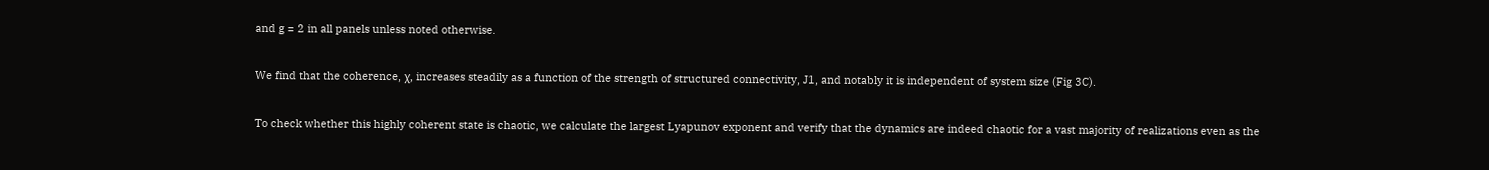and g = 2 in all panels unless noted otherwise.

We find that the coherence, χ, increases steadily as a function of the strength of structured connectivity, J1, and notably it is independent of system size (Fig 3C).

To check whether this highly coherent state is chaotic, we calculate the largest Lyapunov exponent and verify that the dynamics are indeed chaotic for a vast majority of realizations even as the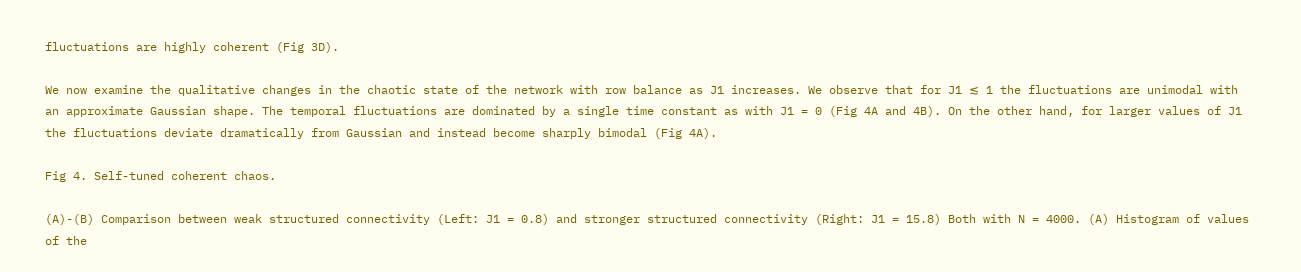fluctuations are highly coherent (Fig 3D).

We now examine the qualitative changes in the chaotic state of the network with row balance as J1 increases. We observe that for J1 ≲ 1 the fluctuations are unimodal with an approximate Gaussian shape. The temporal fluctuations are dominated by a single time constant as with J1 = 0 (Fig 4A and 4B). On the other hand, for larger values of J1 the fluctuations deviate dramatically from Gaussian and instead become sharply bimodal (Fig 4A).

Fig 4. Self-tuned coherent chaos.

(A)-(B) Comparison between weak structured connectivity (Left: J1 = 0.8) and stronger structured connectivity (Right: J1 = 15.8) Both with N = 4000. (A) Histogram of values of the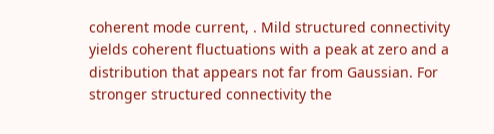coherent mode current, . Mild structured connectivity yields coherent fluctuations with a peak at zero and a distribution that appears not far from Gaussian. For stronger structured connectivity the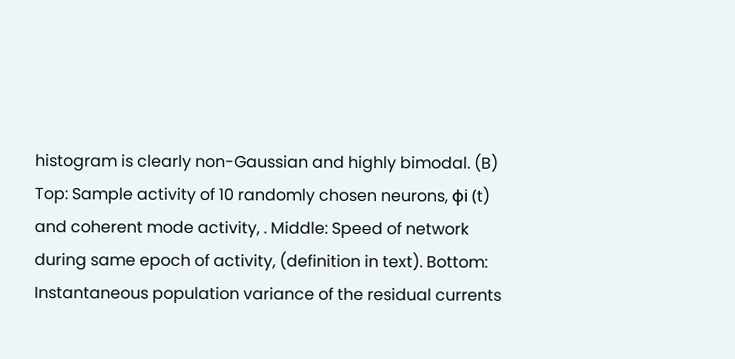histogram is clearly non-Gaussian and highly bimodal. (B) Top: Sample activity of 10 randomly chosen neurons, ϕi (t) and coherent mode activity, . Middle: Speed of network during same epoch of activity, (definition in text). Bottom: Instantaneous population variance of the residual currents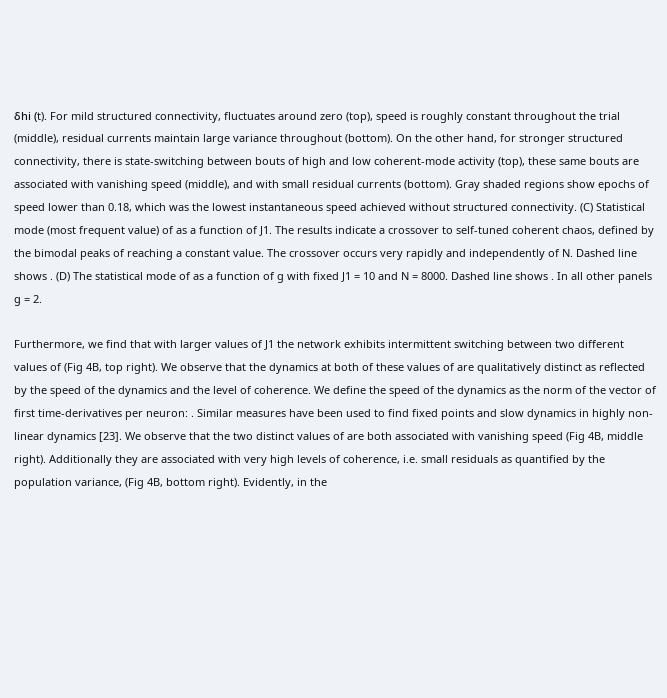δhi (t). For mild structured connectivity, fluctuates around zero (top), speed is roughly constant throughout the trial (middle), residual currents maintain large variance throughout (bottom). On the other hand, for stronger structured connectivity, there is state-switching between bouts of high and low coherent-mode activity (top), these same bouts are associated with vanishing speed (middle), and with small residual currents (bottom). Gray shaded regions show epochs of speed lower than 0.18, which was the lowest instantaneous speed achieved without structured connectivity. (C) Statistical mode (most frequent value) of as a function of J1. The results indicate a crossover to self-tuned coherent chaos, defined by the bimodal peaks of reaching a constant value. The crossover occurs very rapidly and independently of N. Dashed line shows . (D) The statistical mode of as a function of g with fixed J1 = 10 and N = 8000. Dashed line shows . In all other panels g = 2.

Furthermore, we find that with larger values of J1 the network exhibits intermittent switching between two different values of (Fig 4B, top right). We observe that the dynamics at both of these values of are qualitatively distinct as reflected by the speed of the dynamics and the level of coherence. We define the speed of the dynamics as the norm of the vector of first time-derivatives per neuron: . Similar measures have been used to find fixed points and slow dynamics in highly non-linear dynamics [23]. We observe that the two distinct values of are both associated with vanishing speed (Fig 4B, middle right). Additionally they are associated with very high levels of coherence, i.e. small residuals as quantified by the population variance, (Fig 4B, bottom right). Evidently, in the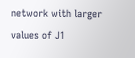network with larger values of J1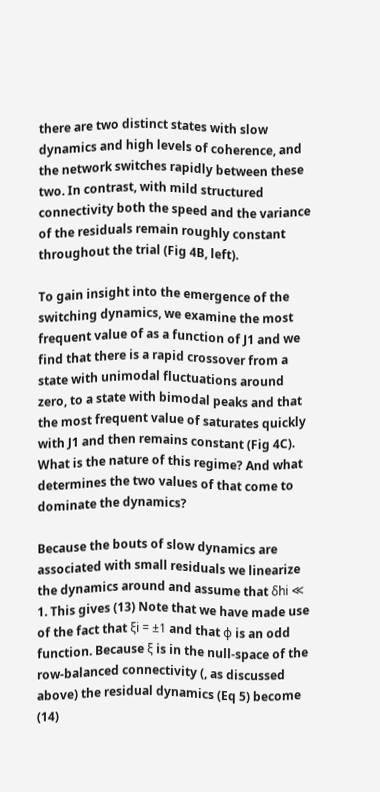there are two distinct states with slow dynamics and high levels of coherence, and the network switches rapidly between these two. In contrast, with mild structured connectivity both the speed and the variance of the residuals remain roughly constant throughout the trial (Fig 4B, left).

To gain insight into the emergence of the switching dynamics, we examine the most frequent value of as a function of J1 and we find that there is a rapid crossover from a state with unimodal fluctuations around zero, to a state with bimodal peaks and that the most frequent value of saturates quickly with J1 and then remains constant (Fig 4C). What is the nature of this regime? And what determines the two values of that come to dominate the dynamics?

Because the bouts of slow dynamics are associated with small residuals we linearize the dynamics around and assume that δhi ≪ 1. This gives (13) Note that we have made use of the fact that ξi = ±1 and that ϕ is an odd function. Because ξ is in the null-space of the row-balanced connectivity (, as discussed above) the residual dynamics (Eq 5) become (14)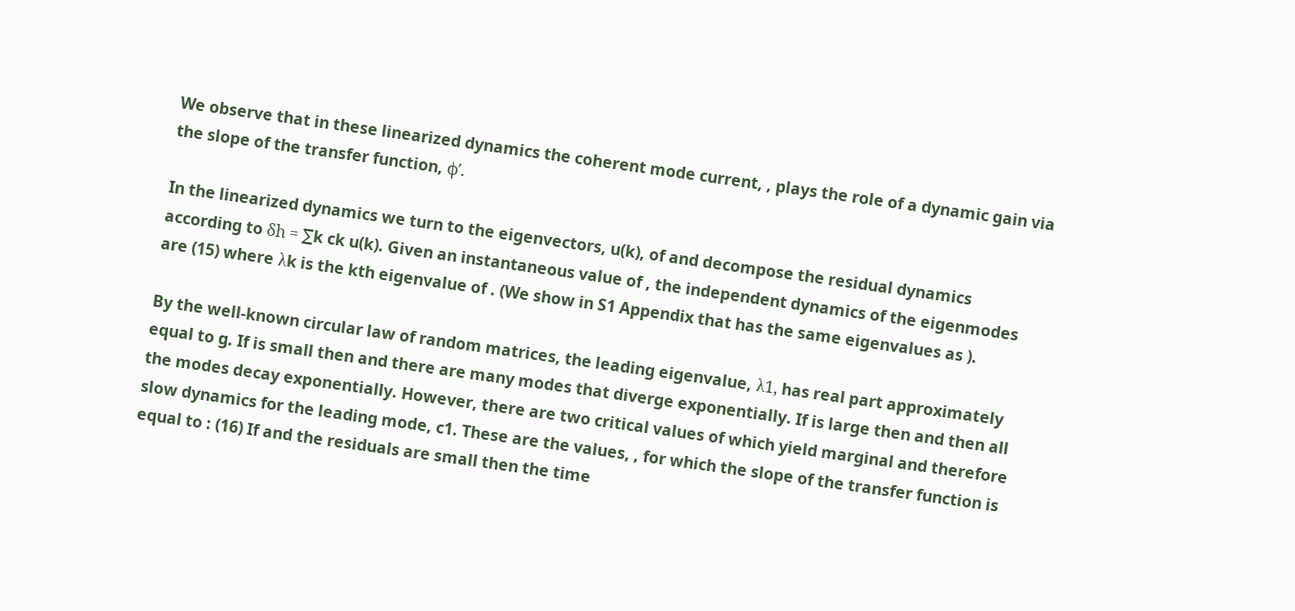We observe that in these linearized dynamics the coherent mode current, , plays the role of a dynamic gain via the slope of the transfer function, ϕ′.

In the linearized dynamics we turn to the eigenvectors, u(k), of and decompose the residual dynamics according to δh = ∑k ck u(k). Given an instantaneous value of , the independent dynamics of the eigenmodes are (15) where λk is the kth eigenvalue of . (We show in S1 Appendix that has the same eigenvalues as ).

By the well-known circular law of random matrices, the leading eigenvalue, λ1, has real part approximately equal to g. If is small then and there are many modes that diverge exponentially. If is large then and then all the modes decay exponentially. However, there are two critical values of which yield marginal and therefore slow dynamics for the leading mode, c1. These are the values, , for which the slope of the transfer function is equal to : (16) If and the residuals are small then the time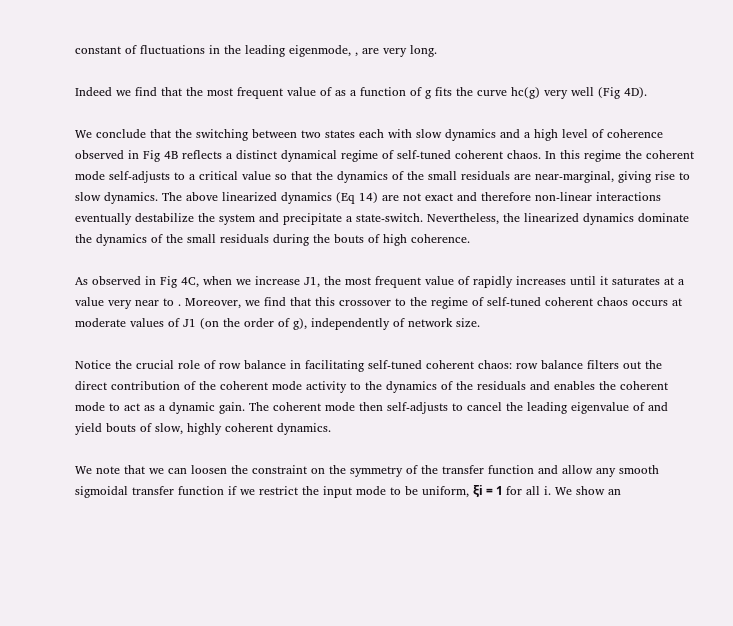constant of fluctuations in the leading eigenmode, , are very long.

Indeed we find that the most frequent value of as a function of g fits the curve hc(g) very well (Fig 4D).

We conclude that the switching between two states each with slow dynamics and a high level of coherence observed in Fig 4B reflects a distinct dynamical regime of self-tuned coherent chaos. In this regime the coherent mode self-adjusts to a critical value so that the dynamics of the small residuals are near-marginal, giving rise to slow dynamics. The above linearized dynamics (Eq 14) are not exact and therefore non-linear interactions eventually destabilize the system and precipitate a state-switch. Nevertheless, the linearized dynamics dominate the dynamics of the small residuals during the bouts of high coherence.

As observed in Fig 4C, when we increase J1, the most frequent value of rapidly increases until it saturates at a value very near to . Moreover, we find that this crossover to the regime of self-tuned coherent chaos occurs at moderate values of J1 (on the order of g), independently of network size.

Notice the crucial role of row balance in facilitating self-tuned coherent chaos: row balance filters out the direct contribution of the coherent mode activity to the dynamics of the residuals and enables the coherent mode to act as a dynamic gain. The coherent mode then self-adjusts to cancel the leading eigenvalue of and yield bouts of slow, highly coherent dynamics.

We note that we can loosen the constraint on the symmetry of the transfer function and allow any smooth sigmoidal transfer function if we restrict the input mode to be uniform, ξi = 1 for all i. We show an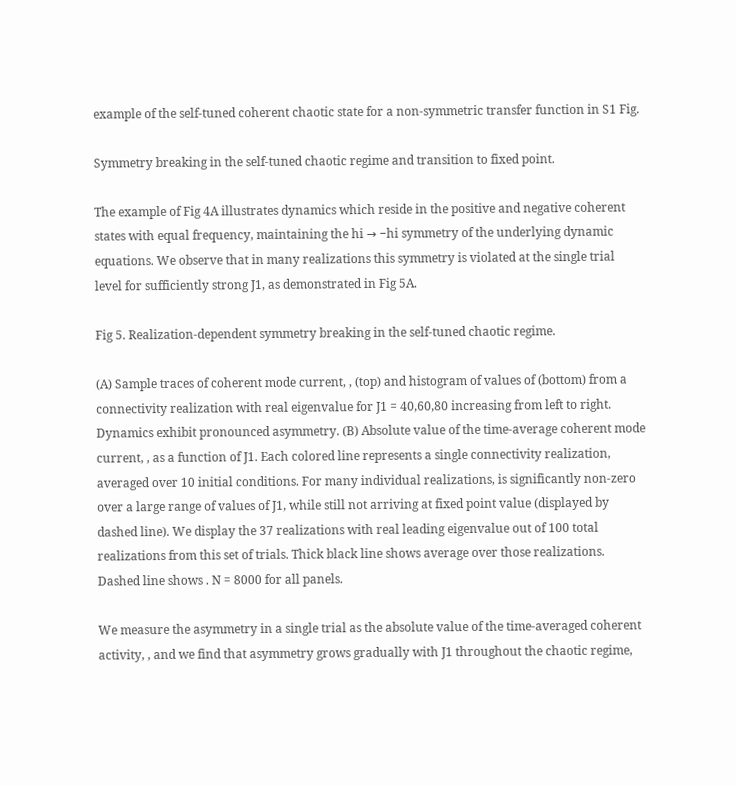example of the self-tuned coherent chaotic state for a non-symmetric transfer function in S1 Fig.

Symmetry breaking in the self-tuned chaotic regime and transition to fixed point.

The example of Fig 4A illustrates dynamics which reside in the positive and negative coherent states with equal frequency, maintaining the hi → −hi symmetry of the underlying dynamic equations. We observe that in many realizations this symmetry is violated at the single trial level for sufficiently strong J1, as demonstrated in Fig 5A.

Fig 5. Realization-dependent symmetry breaking in the self-tuned chaotic regime.

(A) Sample traces of coherent mode current, , (top) and histogram of values of (bottom) from a connectivity realization with real eigenvalue for J1 = 40,60,80 increasing from left to right. Dynamics exhibit pronounced asymmetry. (B) Absolute value of the time-average coherent mode current, , as a function of J1. Each colored line represents a single connectivity realization, averaged over 10 initial conditions. For many individual realizations, is significantly non-zero over a large range of values of J1, while still not arriving at fixed point value (displayed by dashed line). We display the 37 realizations with real leading eigenvalue out of 100 total realizations from this set of trials. Thick black line shows average over those realizations. Dashed line shows . N = 8000 for all panels.

We measure the asymmetry in a single trial as the absolute value of the time-averaged coherent activity, , and we find that asymmetry grows gradually with J1 throughout the chaotic regime,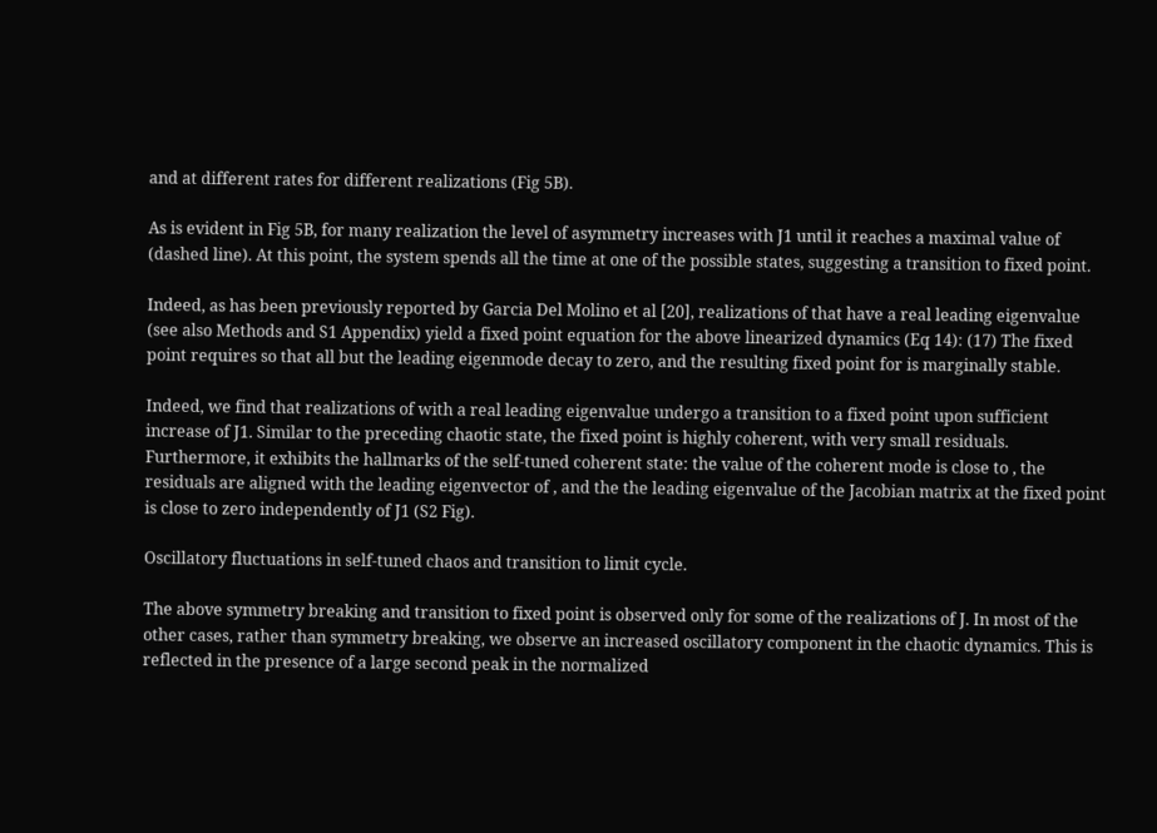and at different rates for different realizations (Fig 5B).

As is evident in Fig 5B, for many realization the level of asymmetry increases with J1 until it reaches a maximal value of (dashed line). At this point, the system spends all the time at one of the possible states, suggesting a transition to fixed point.

Indeed, as has been previously reported by Garcia Del Molino et al [20], realizations of that have a real leading eigenvalue (see also Methods and S1 Appendix) yield a fixed point equation for the above linearized dynamics (Eq 14): (17) The fixed point requires so that all but the leading eigenmode decay to zero, and the resulting fixed point for is marginally stable.

Indeed, we find that realizations of with a real leading eigenvalue undergo a transition to a fixed point upon sufficient increase of J1. Similar to the preceding chaotic state, the fixed point is highly coherent, with very small residuals. Furthermore, it exhibits the hallmarks of the self-tuned coherent state: the value of the coherent mode is close to , the residuals are aligned with the leading eigenvector of , and the the leading eigenvalue of the Jacobian matrix at the fixed point is close to zero independently of J1 (S2 Fig).

Oscillatory fluctuations in self-tuned chaos and transition to limit cycle.

The above symmetry breaking and transition to fixed point is observed only for some of the realizations of J. In most of the other cases, rather than symmetry breaking, we observe an increased oscillatory component in the chaotic dynamics. This is reflected in the presence of a large second peak in the normalized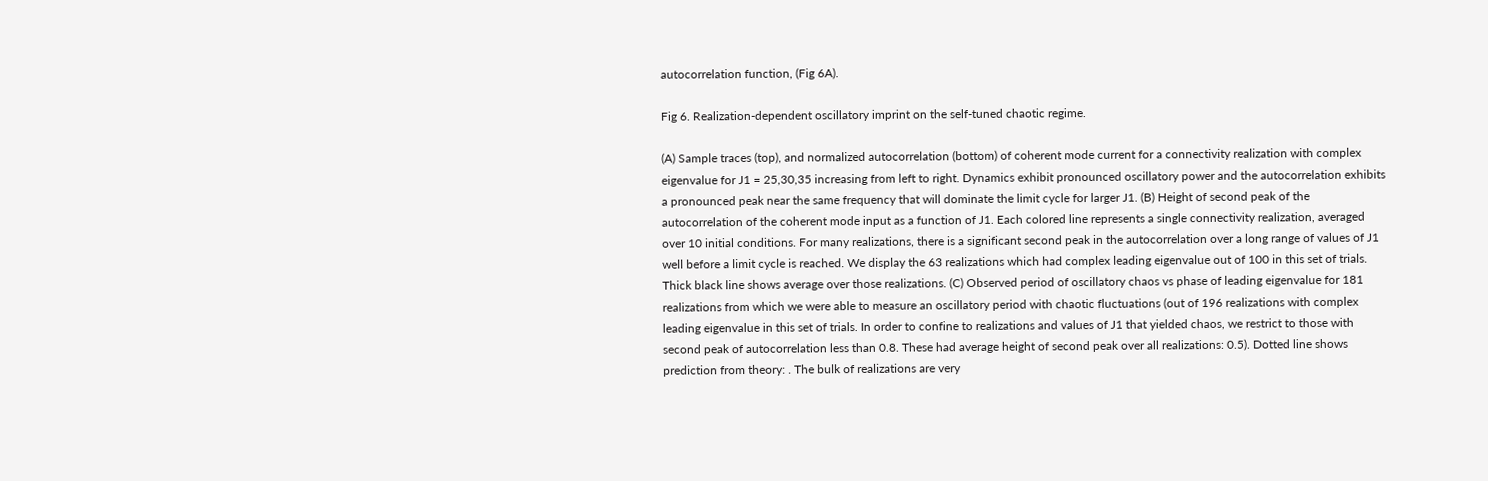autocorrelation function, (Fig 6A).

Fig 6. Realization-dependent oscillatory imprint on the self-tuned chaotic regime.

(A) Sample traces (top), and normalized autocorrelation (bottom) of coherent mode current for a connectivity realization with complex eigenvalue for J1 = 25,30,35 increasing from left to right. Dynamics exhibit pronounced oscillatory power and the autocorrelation exhibits a pronounced peak near the same frequency that will dominate the limit cycle for larger J1. (B) Height of second peak of the autocorrelation of the coherent mode input as a function of J1. Each colored line represents a single connectivity realization, averaged over 10 initial conditions. For many realizations, there is a significant second peak in the autocorrelation over a long range of values of J1 well before a limit cycle is reached. We display the 63 realizations which had complex leading eigenvalue out of 100 in this set of trials. Thick black line shows average over those realizations. (C) Observed period of oscillatory chaos vs phase of leading eigenvalue for 181 realizations from which we were able to measure an oscillatory period with chaotic fluctuations (out of 196 realizations with complex leading eigenvalue in this set of trials. In order to confine to realizations and values of J1 that yielded chaos, we restrict to those with second peak of autocorrelation less than 0.8. These had average height of second peak over all realizations: 0.5). Dotted line shows prediction from theory: . The bulk of realizations are very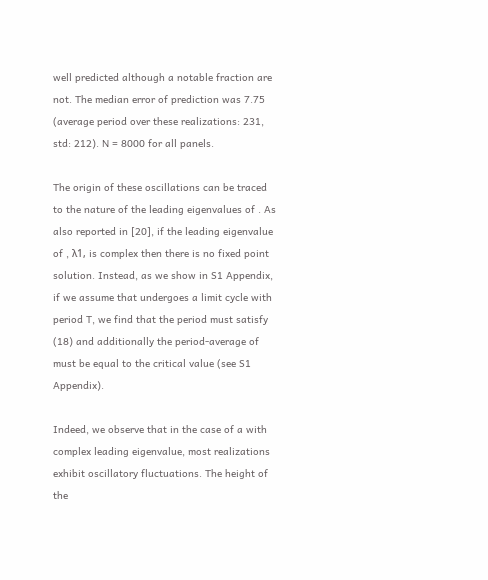well predicted although a notable fraction are not. The median error of prediction was 7.75 (average period over these realizations: 231, std: 212). N = 8000 for all panels.

The origin of these oscillations can be traced to the nature of the leading eigenvalues of . As also reported in [20], if the leading eigenvalue of , λ1, is complex then there is no fixed point solution. Instead, as we show in S1 Appendix, if we assume that undergoes a limit cycle with period T, we find that the period must satisfy (18) and additionally the period-average of must be equal to the critical value (see S1 Appendix).

Indeed, we observe that in the case of a with complex leading eigenvalue, most realizations exhibit oscillatory fluctuations. The height of the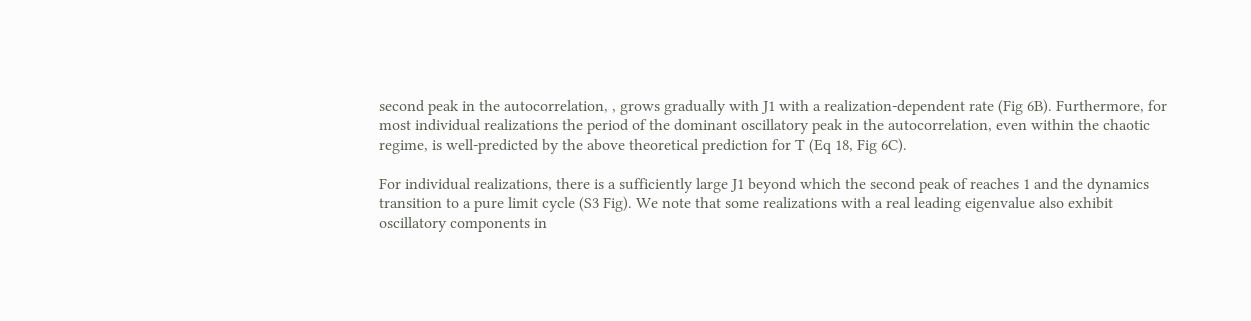second peak in the autocorrelation, , grows gradually with J1 with a realization-dependent rate (Fig 6B). Furthermore, for most individual realizations the period of the dominant oscillatory peak in the autocorrelation, even within the chaotic regime, is well-predicted by the above theoretical prediction for T (Eq 18, Fig 6C).

For individual realizations, there is a sufficiently large J1 beyond which the second peak of reaches 1 and the dynamics transition to a pure limit cycle (S3 Fig). We note that some realizations with a real leading eigenvalue also exhibit oscillatory components in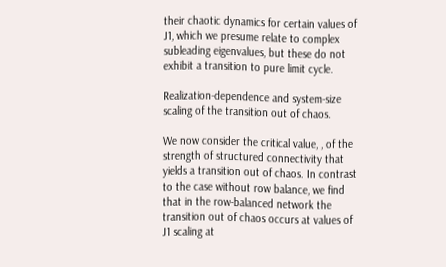their chaotic dynamics for certain values of J1, which we presume relate to complex subleading eigenvalues, but these do not exhibit a transition to pure limit cycle.

Realization-dependence and system-size scaling of the transition out of chaos.

We now consider the critical value, , of the strength of structured connectivity that yields a transition out of chaos. In contrast to the case without row balance, we find that in the row-balanced network the transition out of chaos occurs at values of J1 scaling at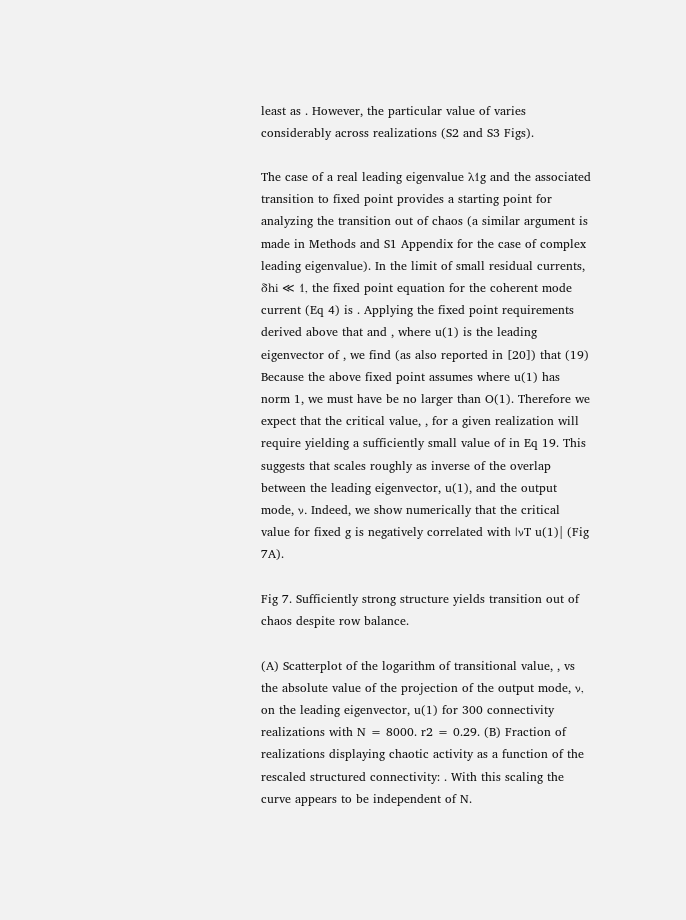least as . However, the particular value of varies considerably across realizations (S2 and S3 Figs).

The case of a real leading eigenvalue λ1g and the associated transition to fixed point provides a starting point for analyzing the transition out of chaos (a similar argument is made in Methods and S1 Appendix for the case of complex leading eigenvalue). In the limit of small residual currents, δhi ≪ 1, the fixed point equation for the coherent mode current (Eq 4) is . Applying the fixed point requirements derived above that and , where u(1) is the leading eigenvector of , we find (as also reported in [20]) that (19) Because the above fixed point assumes where u(1) has norm 1, we must have be no larger than O(1). Therefore we expect that the critical value, , for a given realization will require yielding a sufficiently small value of in Eq 19. This suggests that scales roughly as inverse of the overlap between the leading eigenvector, u(1), and the output mode, ν. Indeed, we show numerically that the critical value for fixed g is negatively correlated with |νT u(1)| (Fig 7A).

Fig 7. Sufficiently strong structure yields transition out of chaos despite row balance.

(A) Scatterplot of the logarithm of transitional value, , vs the absolute value of the projection of the output mode, ν, on the leading eigenvector, u(1) for 300 connectivity realizations with N = 8000. r2 = 0.29. (B) Fraction of realizations displaying chaotic activity as a function of the rescaled structured connectivity: . With this scaling the curve appears to be independent of N.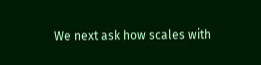We next ask how scales with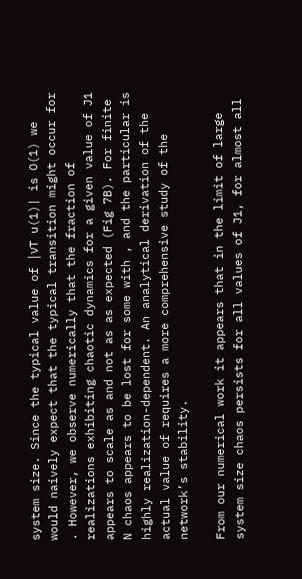system size. Since the typical value of |νT u(1)| is O(1) we would naively expect that the typical transition might occur for . However, we observe numerically that the fraction of realizations exhibiting chaotic dynamics for a given value of J1 appears to scale as and not as as expected (Fig 7B). For finite N chaos appears to be lost for some with , and the particular is highly realization-dependent. An analytical derivation of the actual value of requires a more comprehensive study of the network’s stability.

From our numerical work it appears that in the limit of large system size chaos persists for all values of J1, for almost all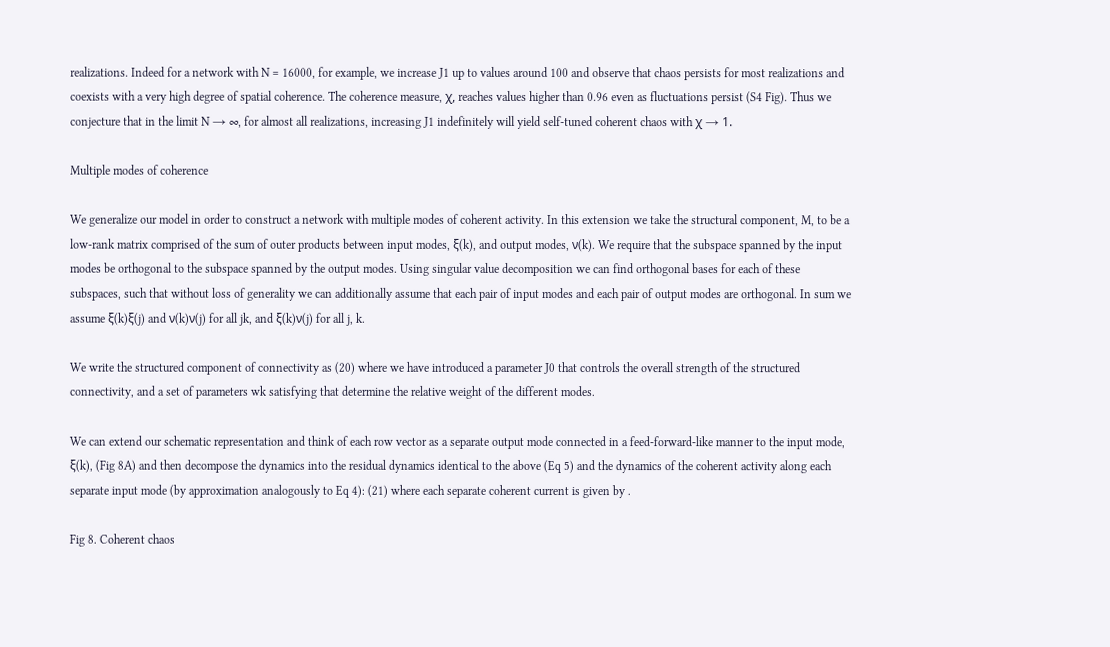realizations. Indeed for a network with N = 16000, for example, we increase J1 up to values around 100 and observe that chaos persists for most realizations and coexists with a very high degree of spatial coherence. The coherence measure, χ, reaches values higher than 0.96 even as fluctuations persist (S4 Fig). Thus we conjecture that in the limit N → ∞, for almost all realizations, increasing J1 indefinitely will yield self-tuned coherent chaos with χ → 1.

Multiple modes of coherence

We generalize our model in order to construct a network with multiple modes of coherent activity. In this extension we take the structural component, M, to be a low-rank matrix comprised of the sum of outer products between input modes, ξ(k), and output modes, ν(k). We require that the subspace spanned by the input modes be orthogonal to the subspace spanned by the output modes. Using singular value decomposition we can find orthogonal bases for each of these subspaces, such that without loss of generality we can additionally assume that each pair of input modes and each pair of output modes are orthogonal. In sum we assume ξ(k)ξ(j) and ν(k)ν(j) for all jk, and ξ(k)ν(j) for all j, k.

We write the structured component of connectivity as (20) where we have introduced a parameter J0 that controls the overall strength of the structured connectivity, and a set of parameters wk satisfying that determine the relative weight of the different modes.

We can extend our schematic representation and think of each row vector as a separate output mode connected in a feed-forward-like manner to the input mode, ξ(k), (Fig 8A) and then decompose the dynamics into the residual dynamics identical to the above (Eq 5) and the dynamics of the coherent activity along each separate input mode (by approximation analogously to Eq 4): (21) where each separate coherent current is given by .

Fig 8. Coherent chaos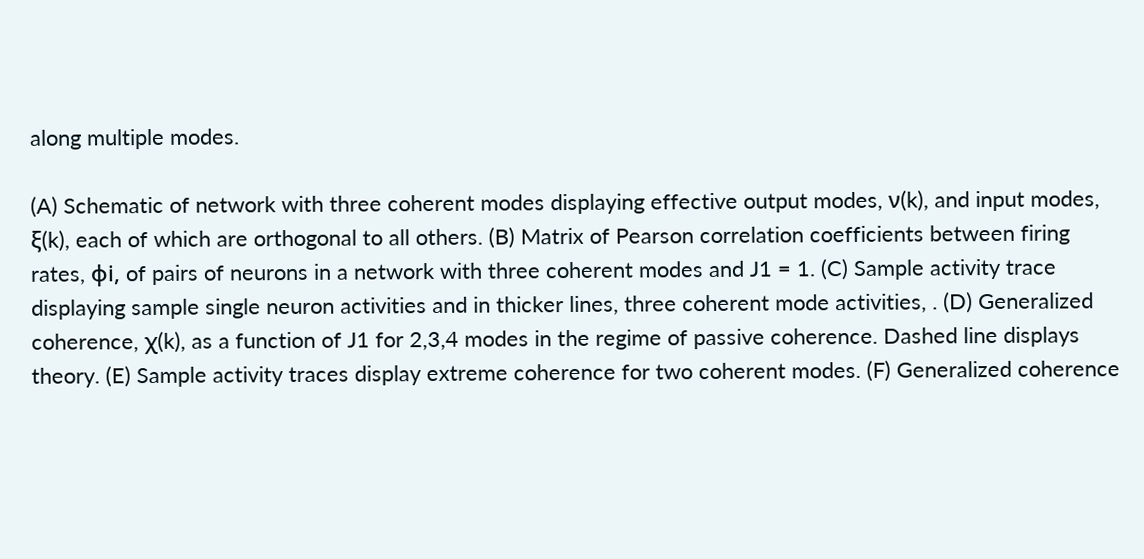along multiple modes.

(A) Schematic of network with three coherent modes displaying effective output modes, ν(k), and input modes, ξ(k), each of which are orthogonal to all others. (B) Matrix of Pearson correlation coefficients between firing rates, ϕi, of pairs of neurons in a network with three coherent modes and J1 = 1. (C) Sample activity trace displaying sample single neuron activities and in thicker lines, three coherent mode activities, . (D) Generalized coherence, χ(k), as a function of J1 for 2,3,4 modes in the regime of passive coherence. Dashed line displays theory. (E) Sample activity traces display extreme coherence for two coherent modes. (F) Generalized coherence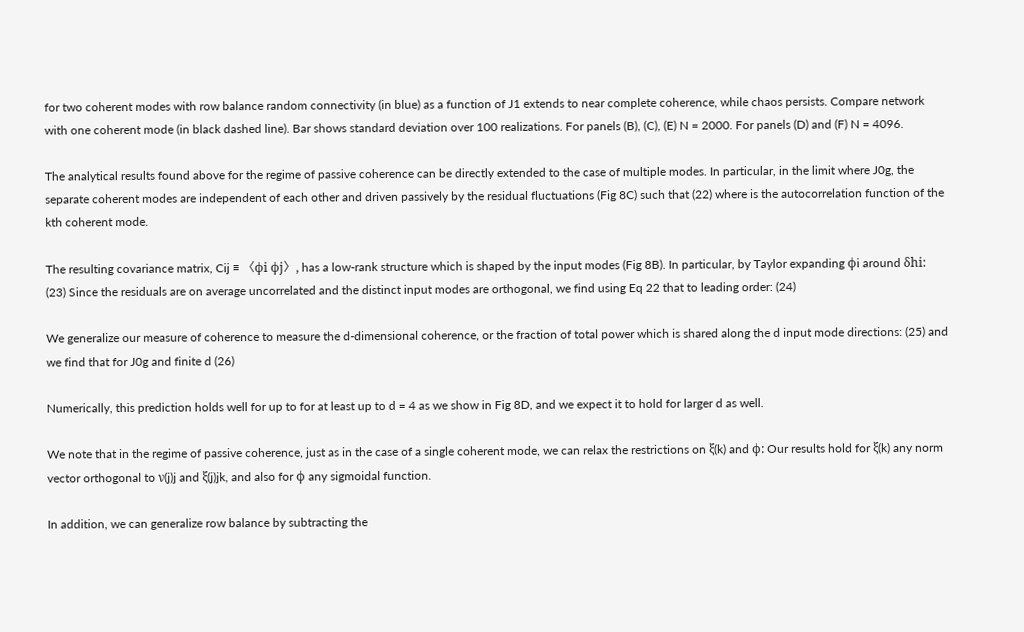for two coherent modes with row balance random connectivity (in blue) as a function of J1 extends to near complete coherence, while chaos persists. Compare network with one coherent mode (in black dashed line). Bar shows standard deviation over 100 realizations. For panels (B), (C), (E) N = 2000. For panels (D) and (F) N = 4096.

The analytical results found above for the regime of passive coherence can be directly extended to the case of multiple modes. In particular, in the limit where J0g, the separate coherent modes are independent of each other and driven passively by the residual fluctuations (Fig 8C) such that (22) where is the autocorrelation function of the kth coherent mode.

The resulting covariance matrix, Cij ≡ 〈ϕi ϕj〉, has a low-rank structure which is shaped by the input modes (Fig 8B). In particular, by Taylor expanding ϕi around δhi: (23) Since the residuals are on average uncorrelated and the distinct input modes are orthogonal, we find using Eq 22 that to leading order: (24)

We generalize our measure of coherence to measure the d-dimensional coherence, or the fraction of total power which is shared along the d input mode directions: (25) and we find that for J0g and finite d (26)

Numerically, this prediction holds well for up to for at least up to d = 4 as we show in Fig 8D, and we expect it to hold for larger d as well.

We note that in the regime of passive coherence, just as in the case of a single coherent mode, we can relax the restrictions on ξ(k) and ϕ: Our results hold for ξ(k) any norm vector orthogonal to ν(j)j and ξ(j)jk, and also for ϕ any sigmoidal function.

In addition, we can generalize row balance by subtracting the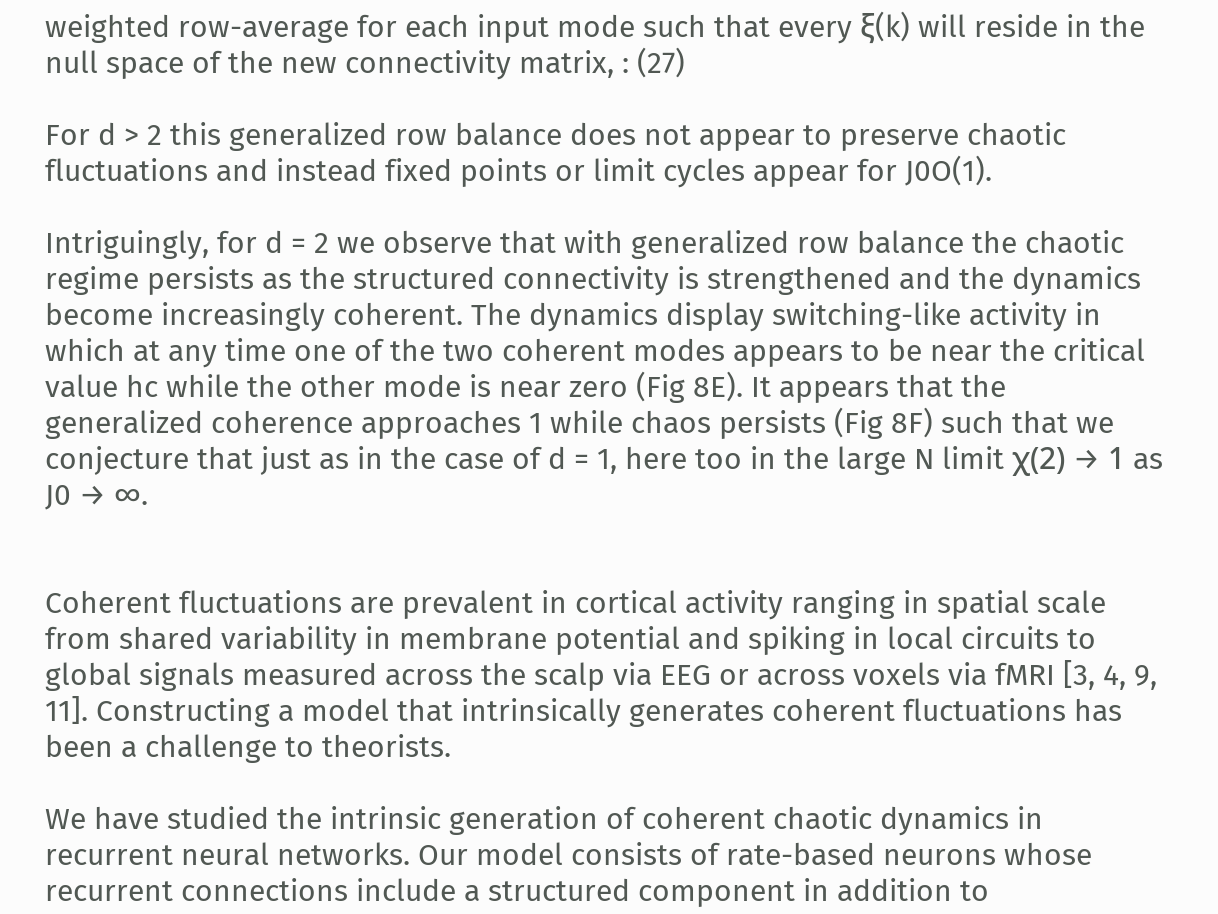weighted row-average for each input mode such that every ξ(k) will reside in the null space of the new connectivity matrix, : (27)

For d > 2 this generalized row balance does not appear to preserve chaotic fluctuations and instead fixed points or limit cycles appear for J0O(1).

Intriguingly, for d = 2 we observe that with generalized row balance the chaotic regime persists as the structured connectivity is strengthened and the dynamics become increasingly coherent. The dynamics display switching-like activity in which at any time one of the two coherent modes appears to be near the critical value hc while the other mode is near zero (Fig 8E). It appears that the generalized coherence approaches 1 while chaos persists (Fig 8F) such that we conjecture that just as in the case of d = 1, here too in the large N limit χ(2) → 1 as J0 → ∞.


Coherent fluctuations are prevalent in cortical activity ranging in spatial scale from shared variability in membrane potential and spiking in local circuits to global signals measured across the scalp via EEG or across voxels via fMRI [3, 4, 9, 11]. Constructing a model that intrinsically generates coherent fluctuations has been a challenge to theorists.

We have studied the intrinsic generation of coherent chaotic dynamics in recurrent neural networks. Our model consists of rate-based neurons whose recurrent connections include a structured component in addition to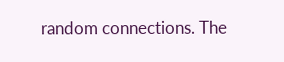random connections. The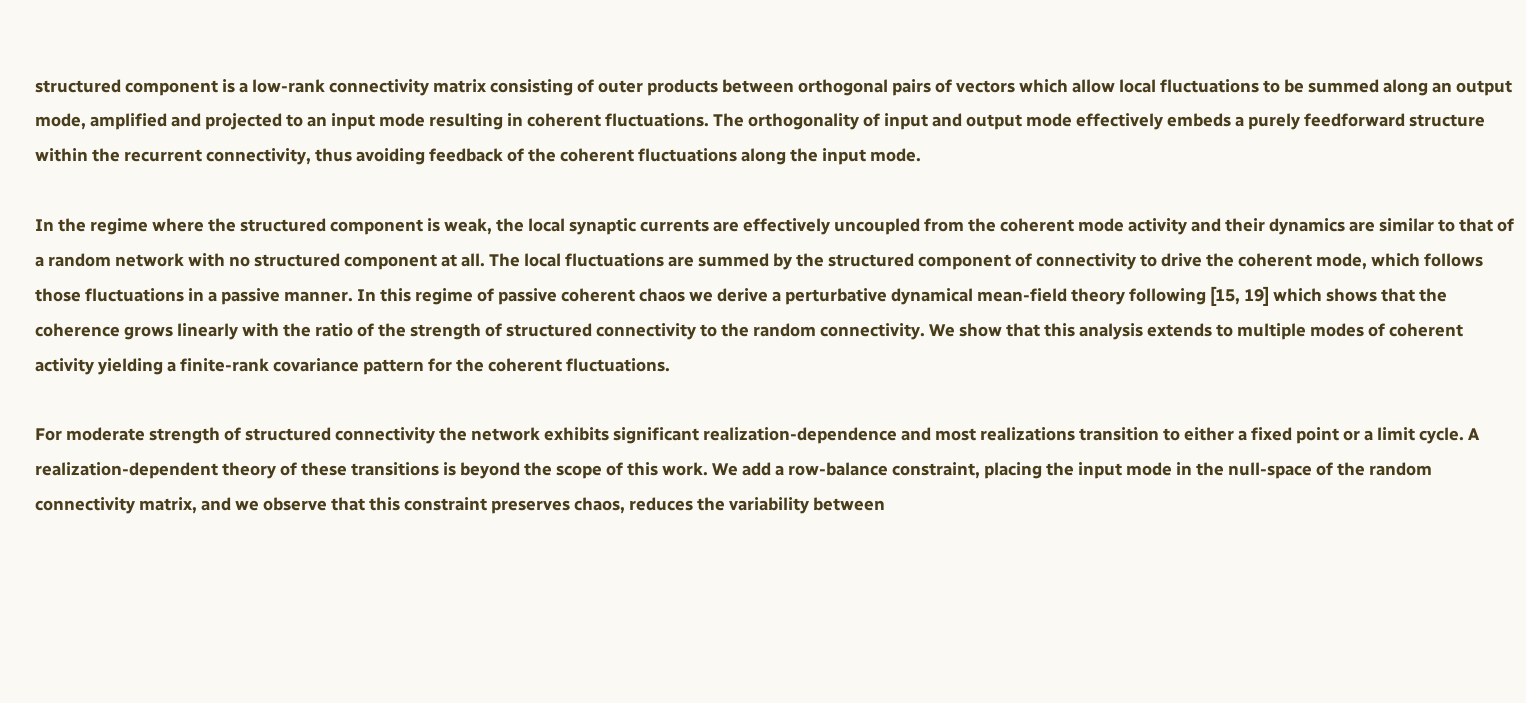structured component is a low-rank connectivity matrix consisting of outer products between orthogonal pairs of vectors which allow local fluctuations to be summed along an output mode, amplified and projected to an input mode resulting in coherent fluctuations. The orthogonality of input and output mode effectively embeds a purely feedforward structure within the recurrent connectivity, thus avoiding feedback of the coherent fluctuations along the input mode.

In the regime where the structured component is weak, the local synaptic currents are effectively uncoupled from the coherent mode activity and their dynamics are similar to that of a random network with no structured component at all. The local fluctuations are summed by the structured component of connectivity to drive the coherent mode, which follows those fluctuations in a passive manner. In this regime of passive coherent chaos we derive a perturbative dynamical mean-field theory following [15, 19] which shows that the coherence grows linearly with the ratio of the strength of structured connectivity to the random connectivity. We show that this analysis extends to multiple modes of coherent activity yielding a finite-rank covariance pattern for the coherent fluctuations.

For moderate strength of structured connectivity the network exhibits significant realization-dependence and most realizations transition to either a fixed point or a limit cycle. A realization-dependent theory of these transitions is beyond the scope of this work. We add a row-balance constraint, placing the input mode in the null-space of the random connectivity matrix, and we observe that this constraint preserves chaos, reduces the variability between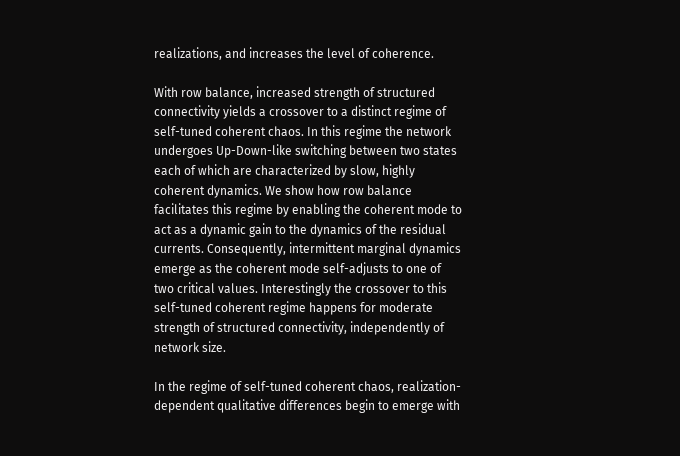realizations, and increases the level of coherence.

With row balance, increased strength of structured connectivity yields a crossover to a distinct regime of self-tuned coherent chaos. In this regime the network undergoes Up-Down-like switching between two states each of which are characterized by slow, highly coherent dynamics. We show how row balance facilitates this regime by enabling the coherent mode to act as a dynamic gain to the dynamics of the residual currents. Consequently, intermittent marginal dynamics emerge as the coherent mode self-adjusts to one of two critical values. Interestingly the crossover to this self-tuned coherent regime happens for moderate strength of structured connectivity, independently of network size.

In the regime of self-tuned coherent chaos, realization-dependent qualitative differences begin to emerge with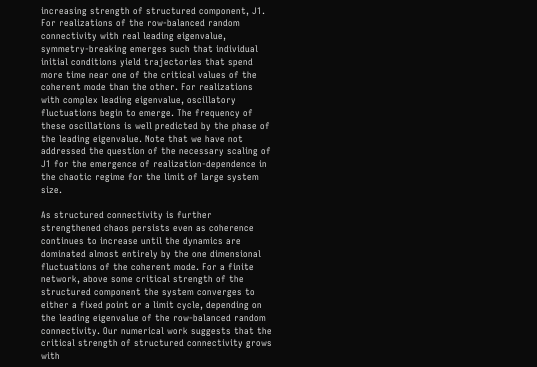increasing strength of structured component, J1. For realizations of the row-balanced random connectivity with real leading eigenvalue, symmetry-breaking emerges such that individual initial conditions yield trajectories that spend more time near one of the critical values of the coherent mode than the other. For realizations with complex leading eigenvalue, oscillatory fluctuations begin to emerge. The frequency of these oscillations is well predicted by the phase of the leading eigenvalue. Note that we have not addressed the question of the necessary scaling of J1 for the emergence of realization-dependence in the chaotic regime for the limit of large system size.

As structured connectivity is further strengthened chaos persists even as coherence continues to increase until the dynamics are dominated almost entirely by the one dimensional fluctuations of the coherent mode. For a finite network, above some critical strength of the structured component the system converges to either a fixed point or a limit cycle, depending on the leading eigenvalue of the row-balanced random connectivity. Our numerical work suggests that the critical strength of structured connectivity grows with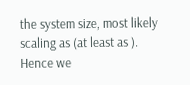the system size, most likely scaling as (at least as ). Hence we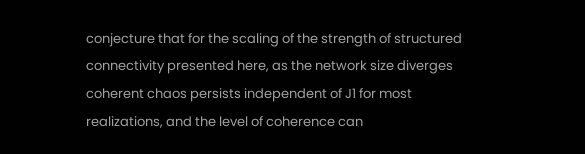conjecture that for the scaling of the strength of structured connectivity presented here, as the network size diverges coherent chaos persists independent of J1 for most realizations, and the level of coherence can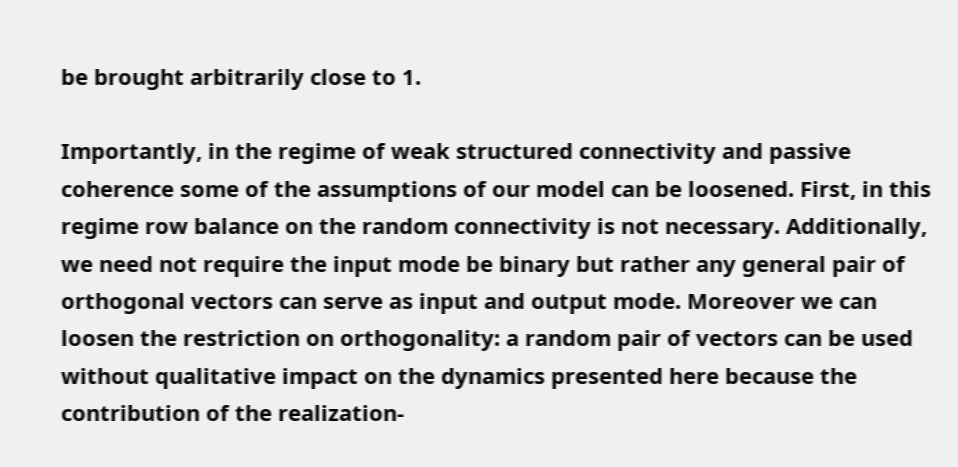be brought arbitrarily close to 1.

Importantly, in the regime of weak structured connectivity and passive coherence some of the assumptions of our model can be loosened. First, in this regime row balance on the random connectivity is not necessary. Additionally, we need not require the input mode be binary but rather any general pair of orthogonal vectors can serve as input and output mode. Moreover we can loosen the restriction on orthogonality: a random pair of vectors can be used without qualitative impact on the dynamics presented here because the contribution of the realization-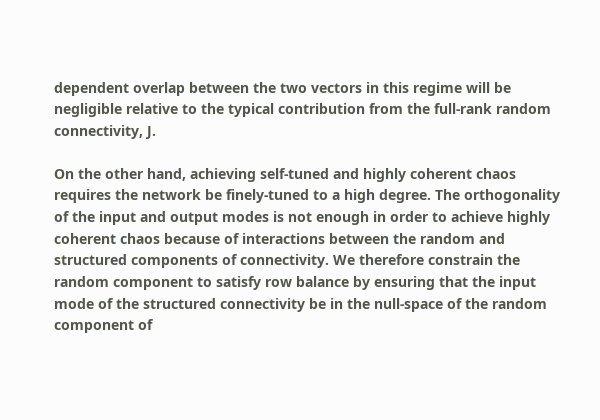dependent overlap between the two vectors in this regime will be negligible relative to the typical contribution from the full-rank random connectivity, J.

On the other hand, achieving self-tuned and highly coherent chaos requires the network be finely-tuned to a high degree. The orthogonality of the input and output modes is not enough in order to achieve highly coherent chaos because of interactions between the random and structured components of connectivity. We therefore constrain the random component to satisfy row balance by ensuring that the input mode of the structured connectivity be in the null-space of the random component of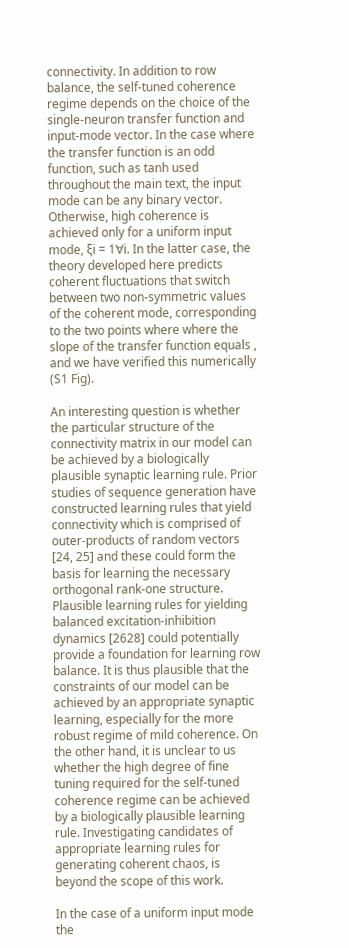connectivity. In addition to row balance, the self-tuned coherence regime depends on the choice of the single-neuron transfer function and input-mode vector. In the case where the transfer function is an odd function, such as tanh used throughout the main text, the input mode can be any binary vector. Otherwise, high coherence is achieved only for a uniform input mode, ξi = 1∀i. In the latter case, the theory developed here predicts coherent fluctuations that switch between two non-symmetric values of the coherent mode, corresponding to the two points where where the slope of the transfer function equals , and we have verified this numerically (S1 Fig).

An interesting question is whether the particular structure of the connectivity matrix in our model can be achieved by a biologically plausible synaptic learning rule. Prior studies of sequence generation have constructed learning rules that yield connectivity which is comprised of outer-products of random vectors [24, 25] and these could form the basis for learning the necessary orthogonal rank-one structure. Plausible learning rules for yielding balanced excitation-inhibition dynamics [2628] could potentially provide a foundation for learning row balance. It is thus plausible that the constraints of our model can be achieved by an appropriate synaptic learning, especially for the more robust regime of mild coherence. On the other hand, it is unclear to us whether the high degree of fine tuning required for the self-tuned coherence regime can be achieved by a biologically plausible learning rule. Investigating candidates of appropriate learning rules for generating coherent chaos, is beyond the scope of this work.

In the case of a uniform input mode the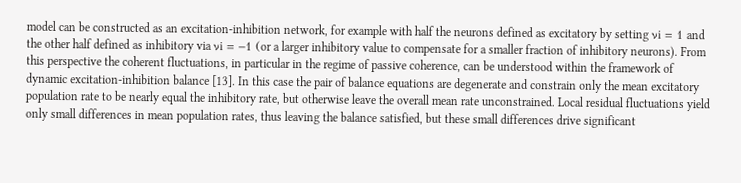model can be constructed as an excitation-inhibition network, for example with half the neurons defined as excitatory by setting νi = 1 and the other half defined as inhibitory via νi = −1 (or a larger inhibitory value to compensate for a smaller fraction of inhibitory neurons). From this perspective the coherent fluctuations, in particular in the regime of passive coherence, can be understood within the framework of dynamic excitation-inhibition balance [13]. In this case the pair of balance equations are degenerate and constrain only the mean excitatory population rate to be nearly equal the inhibitory rate, but otherwise leave the overall mean rate unconstrained. Local residual fluctuations yield only small differences in mean population rates, thus leaving the balance satisfied, but these small differences drive significant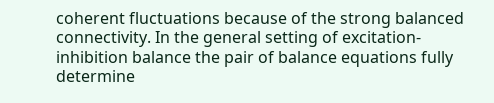coherent fluctuations because of the strong balanced connectivity. In the general setting of excitation-inhibition balance the pair of balance equations fully determine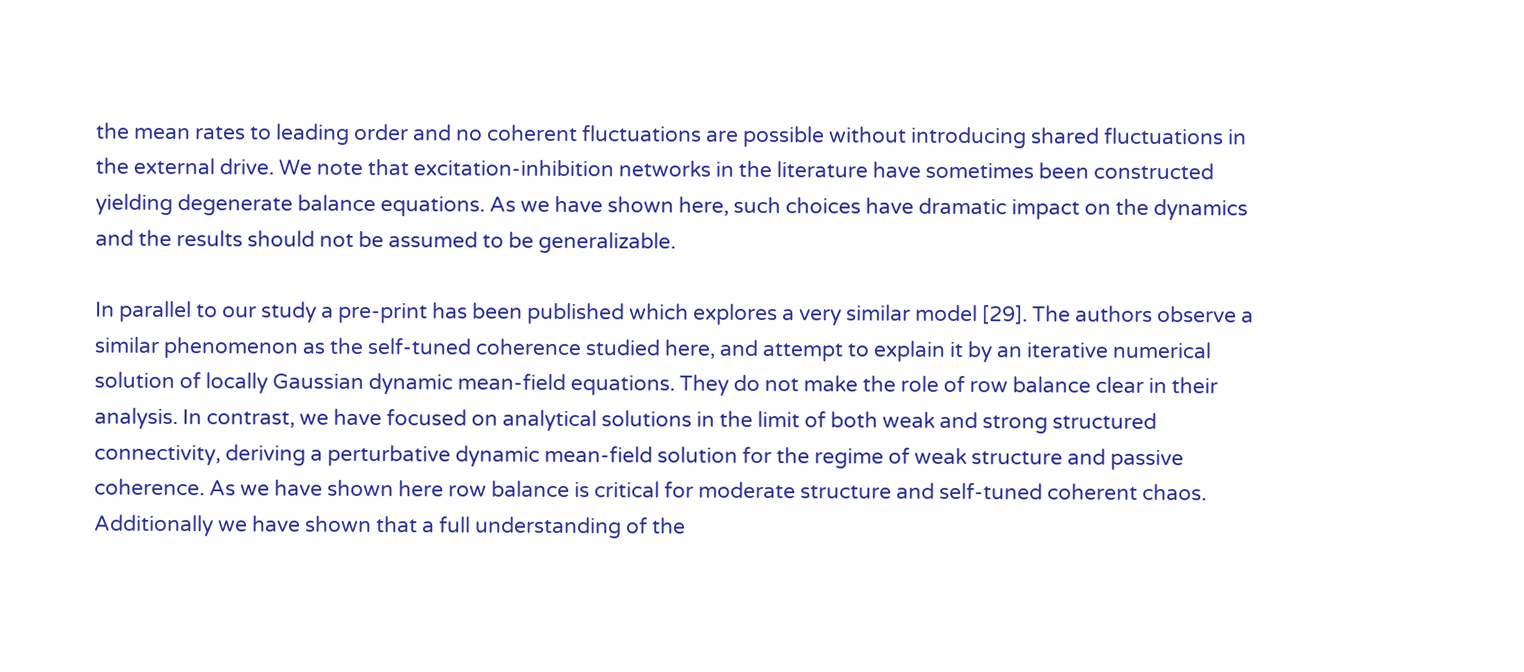the mean rates to leading order and no coherent fluctuations are possible without introducing shared fluctuations in the external drive. We note that excitation-inhibition networks in the literature have sometimes been constructed yielding degenerate balance equations. As we have shown here, such choices have dramatic impact on the dynamics and the results should not be assumed to be generalizable.

In parallel to our study a pre-print has been published which explores a very similar model [29]. The authors observe a similar phenomenon as the self-tuned coherence studied here, and attempt to explain it by an iterative numerical solution of locally Gaussian dynamic mean-field equations. They do not make the role of row balance clear in their analysis. In contrast, we have focused on analytical solutions in the limit of both weak and strong structured connectivity, deriving a perturbative dynamic mean-field solution for the regime of weak structure and passive coherence. As we have shown here row balance is critical for moderate structure and self-tuned coherent chaos. Additionally we have shown that a full understanding of the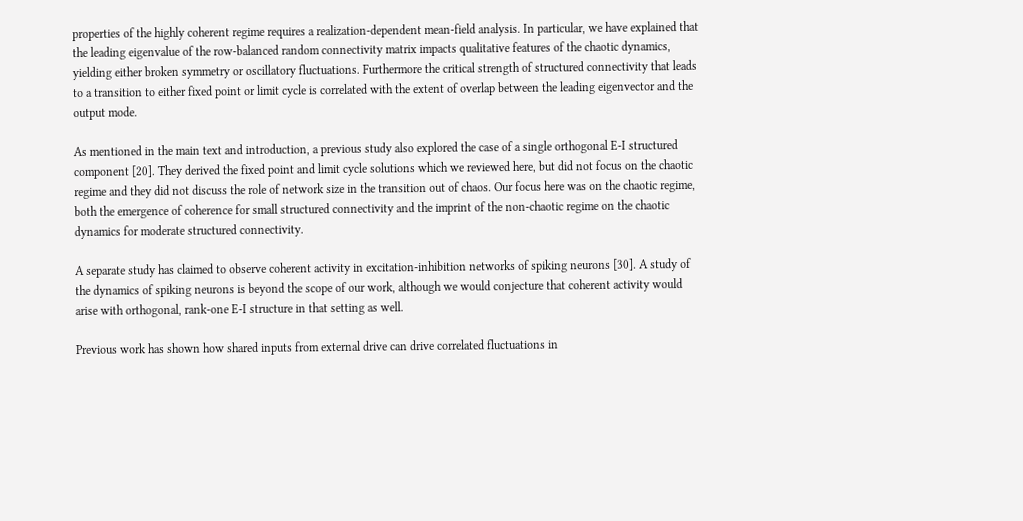properties of the highly coherent regime requires a realization-dependent mean-field analysis. In particular, we have explained that the leading eigenvalue of the row-balanced random connectivity matrix impacts qualitative features of the chaotic dynamics, yielding either broken symmetry or oscillatory fluctuations. Furthermore the critical strength of structured connectivity that leads to a transition to either fixed point or limit cycle is correlated with the extent of overlap between the leading eigenvector and the output mode.

As mentioned in the main text and introduction, a previous study also explored the case of a single orthogonal E-I structured component [20]. They derived the fixed point and limit cycle solutions which we reviewed here, but did not focus on the chaotic regime and they did not discuss the role of network size in the transition out of chaos. Our focus here was on the chaotic regime, both the emergence of coherence for small structured connectivity and the imprint of the non-chaotic regime on the chaotic dynamics for moderate structured connectivity.

A separate study has claimed to observe coherent activity in excitation-inhibition networks of spiking neurons [30]. A study of the dynamics of spiking neurons is beyond the scope of our work, although we would conjecture that coherent activity would arise with orthogonal, rank-one E-I structure in that setting as well.

Previous work has shown how shared inputs from external drive can drive correlated fluctuations in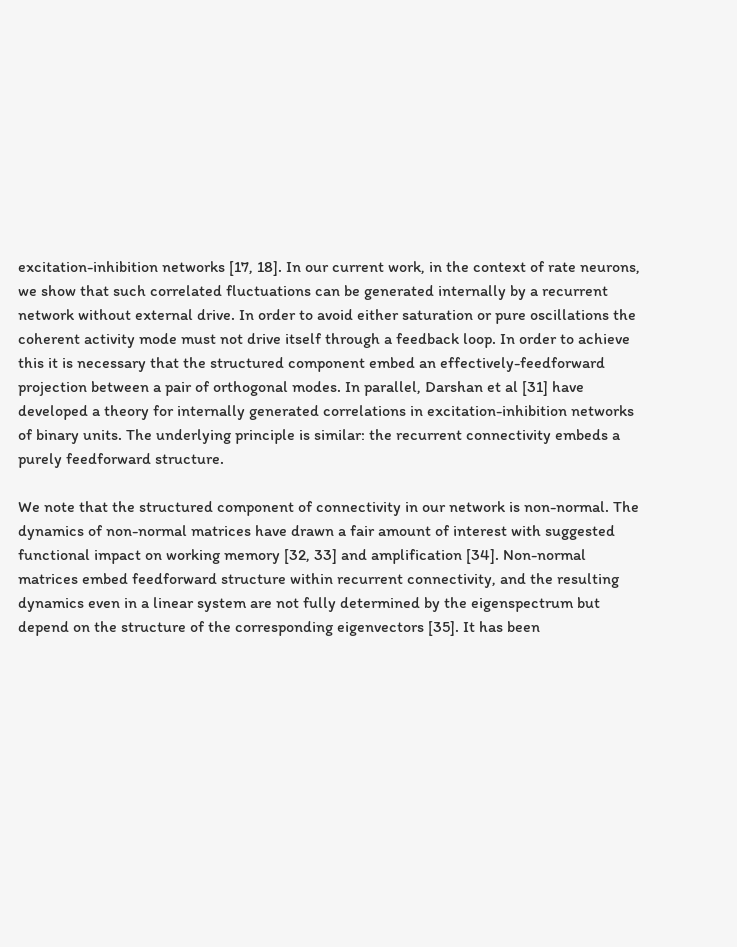excitation-inhibition networks [17, 18]. In our current work, in the context of rate neurons, we show that such correlated fluctuations can be generated internally by a recurrent network without external drive. In order to avoid either saturation or pure oscillations the coherent activity mode must not drive itself through a feedback loop. In order to achieve this it is necessary that the structured component embed an effectively-feedforward projection between a pair of orthogonal modes. In parallel, Darshan et al [31] have developed a theory for internally generated correlations in excitation-inhibition networks of binary units. The underlying principle is similar: the recurrent connectivity embeds a purely feedforward structure.

We note that the structured component of connectivity in our network is non-normal. The dynamics of non-normal matrices have drawn a fair amount of interest with suggested functional impact on working memory [32, 33] and amplification [34]. Non-normal matrices embed feedforward structure within recurrent connectivity, and the resulting dynamics even in a linear system are not fully determined by the eigenspectrum but depend on the structure of the corresponding eigenvectors [35]. It has been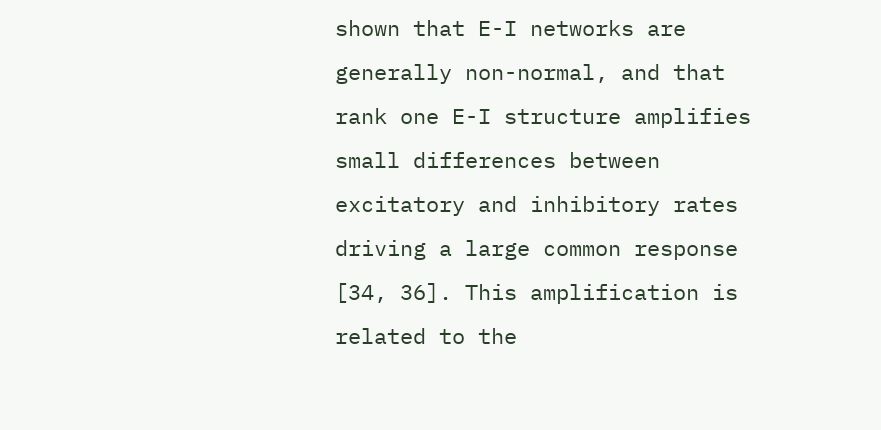shown that E-I networks are generally non-normal, and that rank one E-I structure amplifies small differences between excitatory and inhibitory rates driving a large common response [34, 36]. This amplification is related to the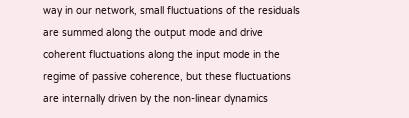way in our network, small fluctuations of the residuals are summed along the output mode and drive coherent fluctuations along the input mode in the regime of passive coherence, but these fluctuations are internally driven by the non-linear dynamics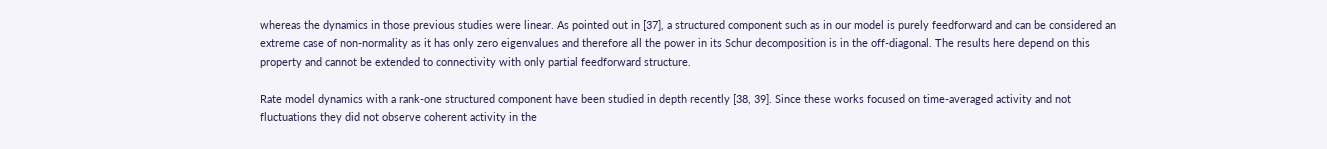whereas the dynamics in those previous studies were linear. As pointed out in [37], a structured component such as in our model is purely feedforward and can be considered an extreme case of non-normality as it has only zero eigenvalues and therefore all the power in its Schur decomposition is in the off-diagonal. The results here depend on this property and cannot be extended to connectivity with only partial feedforward structure.

Rate model dynamics with a rank-one structured component have been studied in depth recently [38, 39]. Since these works focused on time-averaged activity and not fluctuations they did not observe coherent activity in the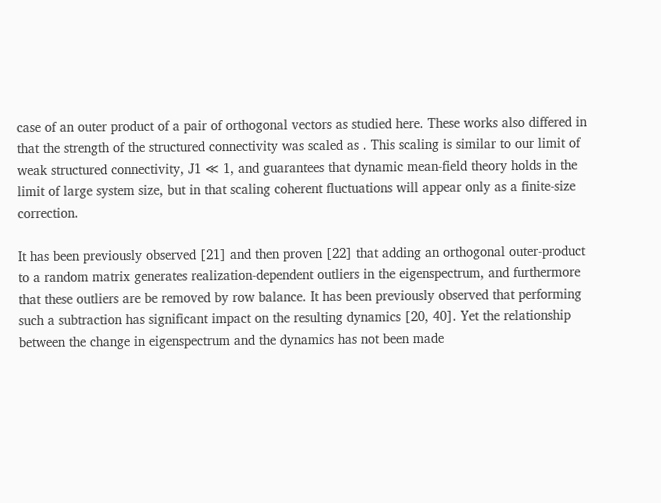case of an outer product of a pair of orthogonal vectors as studied here. These works also differed in that the strength of the structured connectivity was scaled as . This scaling is similar to our limit of weak structured connectivity, J1 ≪ 1, and guarantees that dynamic mean-field theory holds in the limit of large system size, but in that scaling coherent fluctuations will appear only as a finite-size correction.

It has been previously observed [21] and then proven [22] that adding an orthogonal outer-product to a random matrix generates realization-dependent outliers in the eigenspectrum, and furthermore that these outliers are be removed by row balance. It has been previously observed that performing such a subtraction has significant impact on the resulting dynamics [20, 40]. Yet the relationship between the change in eigenspectrum and the dynamics has not been made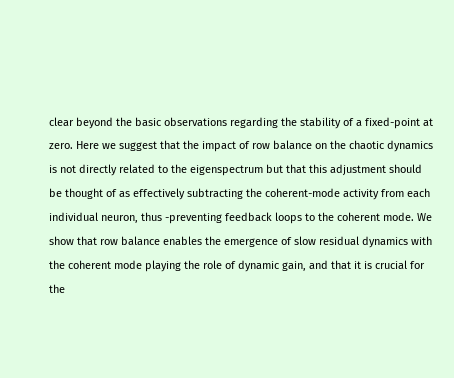clear beyond the basic observations regarding the stability of a fixed-point at zero. Here we suggest that the impact of row balance on the chaotic dynamics is not directly related to the eigenspectrum but that this adjustment should be thought of as effectively subtracting the coherent-mode activity from each individual neuron, thus -preventing feedback loops to the coherent mode. We show that row balance enables the emergence of slow residual dynamics with the coherent mode playing the role of dynamic gain, and that it is crucial for the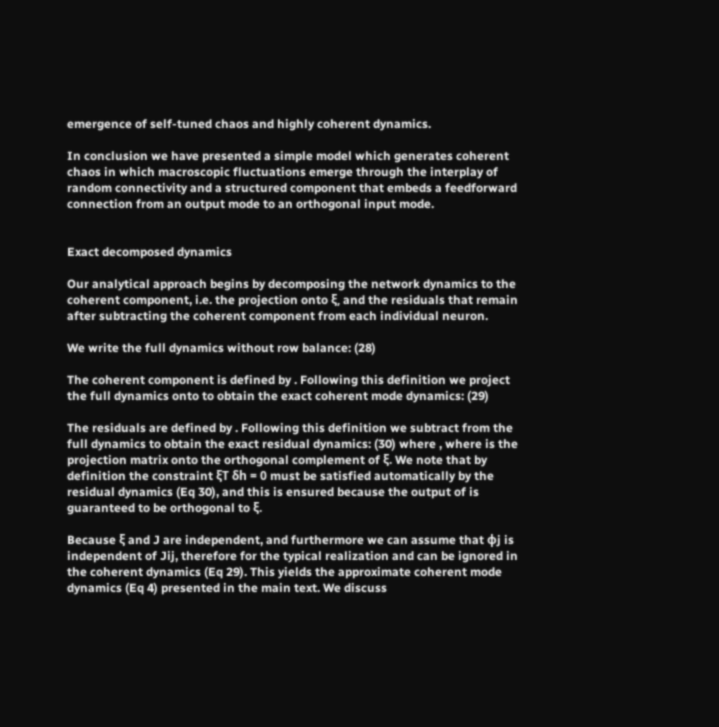emergence of self-tuned chaos and highly coherent dynamics.

In conclusion we have presented a simple model which generates coherent chaos in which macroscopic fluctuations emerge through the interplay of random connectivity and a structured component that embeds a feedforward connection from an output mode to an orthogonal input mode.


Exact decomposed dynamics

Our analytical approach begins by decomposing the network dynamics to the coherent component, i.e. the projection onto ξ, and the residuals that remain after subtracting the coherent component from each individual neuron.

We write the full dynamics without row balance: (28)

The coherent component is defined by . Following this definition we project the full dynamics onto to obtain the exact coherent mode dynamics: (29)

The residuals are defined by . Following this definition we subtract from the full dynamics to obtain the exact residual dynamics: (30) where , where is the projection matrix onto the orthogonal complement of ξ. We note that by definition the constraint ξT δh = 0 must be satisfied automatically by the residual dynamics (Eq 30), and this is ensured because the output of is guaranteed to be orthogonal to ξ.

Because ξ and J are independent, and furthermore we can assume that ϕj is independent of Jij, therefore for the typical realization and can be ignored in the coherent dynamics (Eq 29). This yields the approximate coherent mode dynamics (Eq 4) presented in the main text. We discuss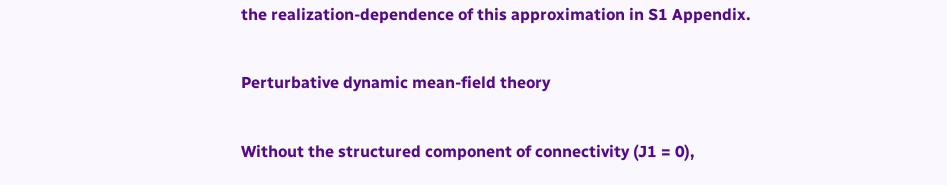the realization-dependence of this approximation in S1 Appendix.

Perturbative dynamic mean-field theory

Without the structured component of connectivity (J1 = 0),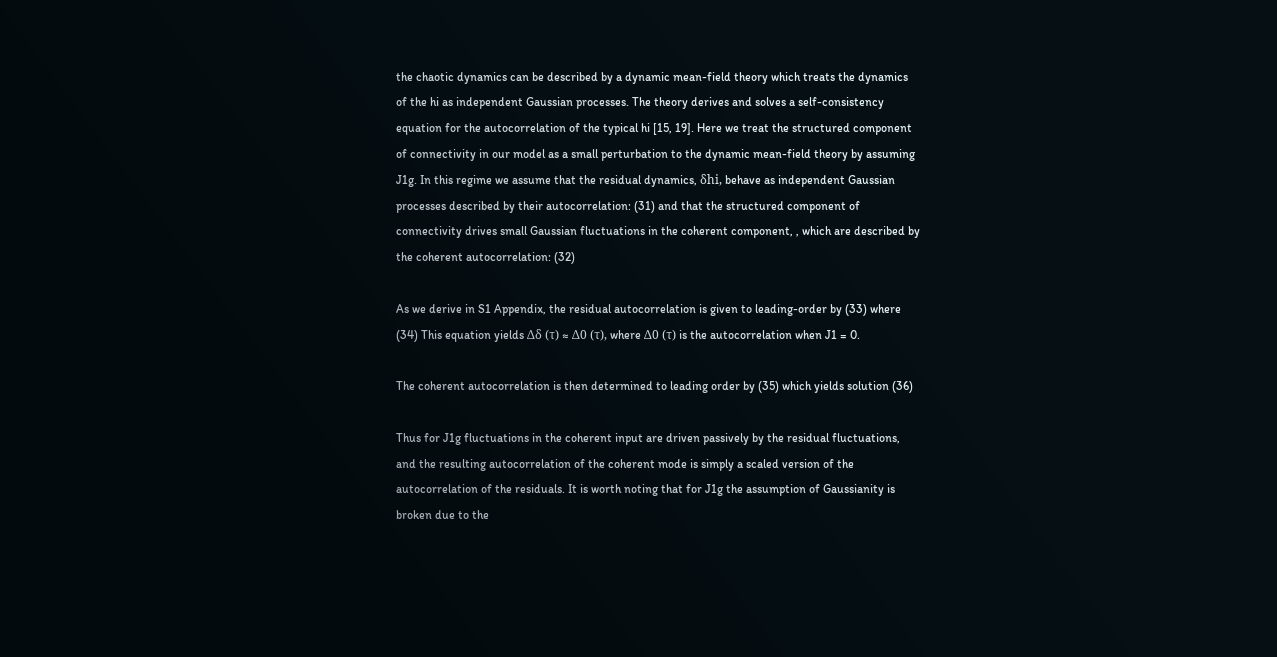the chaotic dynamics can be described by a dynamic mean-field theory which treats the dynamics of the hi as independent Gaussian processes. The theory derives and solves a self-consistency equation for the autocorrelation of the typical hi [15, 19]. Here we treat the structured component of connectivity in our model as a small perturbation to the dynamic mean-field theory by assuming J1g. In this regime we assume that the residual dynamics, δhi, behave as independent Gaussian processes described by their autocorrelation: (31) and that the structured component of connectivity drives small Gaussian fluctuations in the coherent component, , which are described by the coherent autocorrelation: (32)

As we derive in S1 Appendix, the residual autocorrelation is given to leading-order by (33) where (34) This equation yields Δδ (τ) ≈ Δ0 (τ), where Δ0 (τ) is the autocorrelation when J1 = 0.

The coherent autocorrelation is then determined to leading order by (35) which yields solution (36)

Thus for J1g fluctuations in the coherent input are driven passively by the residual fluctuations, and the resulting autocorrelation of the coherent mode is simply a scaled version of the autocorrelation of the residuals. It is worth noting that for J1g the assumption of Gaussianity is broken due to the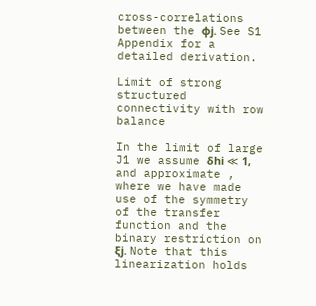cross-correlations between the ϕj. See S1 Appendix for a detailed derivation.

Limit of strong structured connectivity with row balance

In the limit of large J1 we assume δhi ≪ 1, and approximate , where we have made use of the symmetry of the transfer function and the binary restriction on ξj. Note that this linearization holds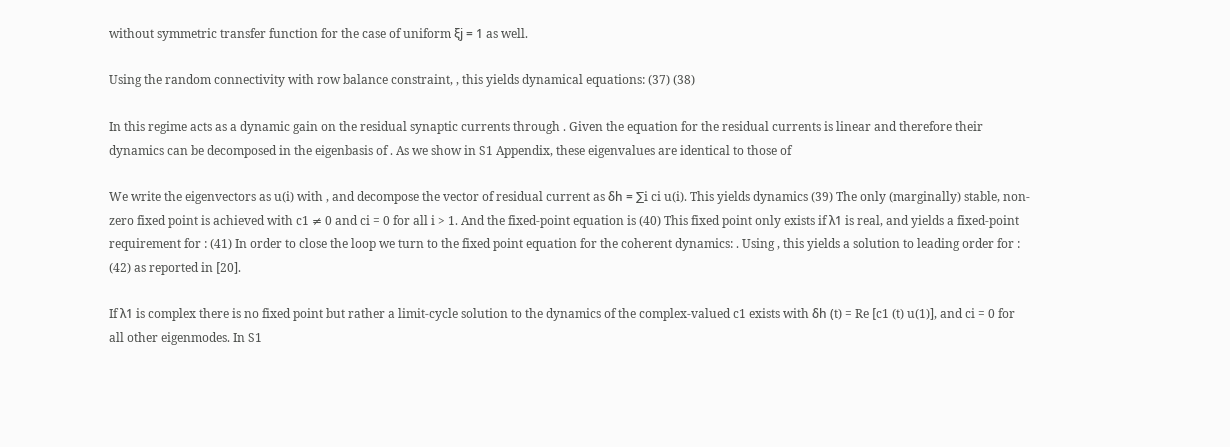without symmetric transfer function for the case of uniform ξj = 1 as well.

Using the random connectivity with row balance constraint, , this yields dynamical equations: (37) (38)

In this regime acts as a dynamic gain on the residual synaptic currents through . Given the equation for the residual currents is linear and therefore their dynamics can be decomposed in the eigenbasis of . As we show in S1 Appendix, these eigenvalues are identical to those of

We write the eigenvectors as u(i) with , and decompose the vector of residual current as δh = ∑i ci u(i). This yields dynamics (39) The only (marginally) stable, non-zero fixed point is achieved with c1 ≠ 0 and ci = 0 for all i > 1. And the fixed-point equation is (40) This fixed point only exists if λ1 is real, and yields a fixed-point requirement for : (41) In order to close the loop we turn to the fixed point equation for the coherent dynamics: . Using , this yields a solution to leading order for : (42) as reported in [20].

If λ1 is complex there is no fixed point but rather a limit-cycle solution to the dynamics of the complex-valued c1 exists with δh (t) = Re [c1 (t) u(1)], and ci = 0 for all other eigenmodes. In S1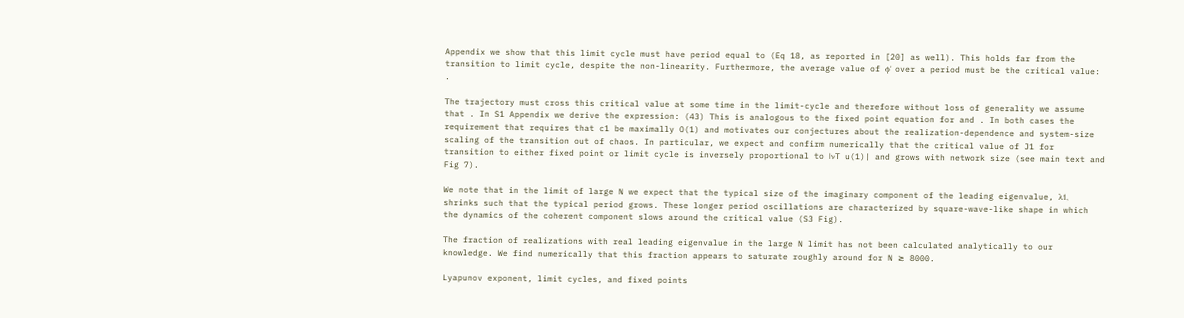Appendix we show that this limit cycle must have period equal to (Eq 18, as reported in [20] as well). This holds far from the transition to limit cycle, despite the non-linearity. Furthermore, the average value of ϕ′ over a period must be the critical value: .

The trajectory must cross this critical value at some time in the limit-cycle and therefore without loss of generality we assume that . In S1 Appendix we derive the expression: (43) This is analogous to the fixed point equation for and . In both cases the requirement that requires that c1 be maximally O(1) and motivates our conjectures about the realization-dependence and system-size scaling of the transition out of chaos. In particular, we expect and confirm numerically that the critical value of J1 for transition to either fixed point or limit cycle is inversely proportional to |νT u(1)| and grows with network size (see main text and Fig 7).

We note that in the limit of large N we expect that the typical size of the imaginary component of the leading eigenvalue, λ1, shrinks such that the typical period grows. These longer period oscillations are characterized by square-wave-like shape in which the dynamics of the coherent component slows around the critical value (S3 Fig).

The fraction of realizations with real leading eigenvalue in the large N limit has not been calculated analytically to our knowledge. We find numerically that this fraction appears to saturate roughly around for N ≳ 8000.

Lyapunov exponent, limit cycles, and fixed points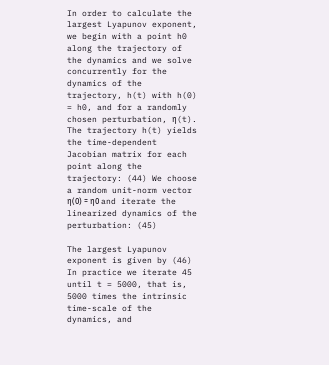In order to calculate the largest Lyapunov exponent, we begin with a point h0 along the trajectory of the dynamics and we solve concurrently for the dynamics of the trajectory, h(t) with h(0) = h0, and for a randomly chosen perturbation, η(t). The trajectory h(t) yields the time-dependent Jacobian matrix for each point along the trajectory: (44) We choose a random unit-norm vector η(0) = η0 and iterate the linearized dynamics of the perturbation: (45)

The largest Lyapunov exponent is given by (46) In practice we iterate 45 until t = 5000, that is, 5000 times the intrinsic time-scale of the dynamics, and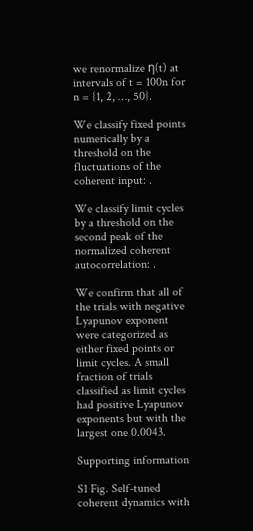we renormalize η(t) at intervals of t = 100n for n = {1, 2, …, 50}.

We classify fixed points numerically by a threshold on the fluctuations of the coherent input: .

We classify limit cycles by a threshold on the second peak of the normalized coherent autocorrelation: .

We confirm that all of the trials with negative Lyapunov exponent were categorized as either fixed points or limit cycles. A small fraction of trials classified as limit cycles had positive Lyapunov exponents but with the largest one 0.0043.

Supporting information

S1 Fig. Self-tuned coherent dynamics with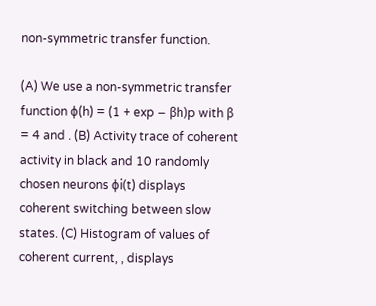non-symmetric transfer function.

(A) We use a non-symmetric transfer function ϕ(h) = (1 + exp − βh)p with β = 4 and . (B) Activity trace of coherent activity in black and 10 randomly chosen neurons ϕi(t) displays coherent switching between slow states. (C) Histogram of values of coherent current, , displays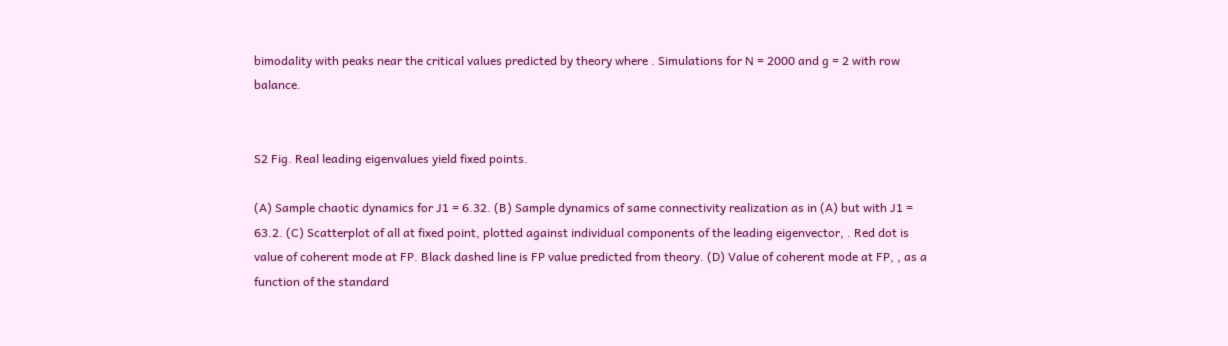bimodality with peaks near the critical values predicted by theory where . Simulations for N = 2000 and g = 2 with row balance.


S2 Fig. Real leading eigenvalues yield fixed points.

(A) Sample chaotic dynamics for J1 = 6.32. (B) Sample dynamics of same connectivity realization as in (A) but with J1 = 63.2. (C) Scatterplot of all at fixed point, plotted against individual components of the leading eigenvector, . Red dot is value of coherent mode at FP. Black dashed line is FP value predicted from theory. (D) Value of coherent mode at FP, , as a function of the standard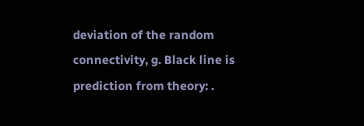deviation of the random connectivity, g. Black line is prediction from theory: .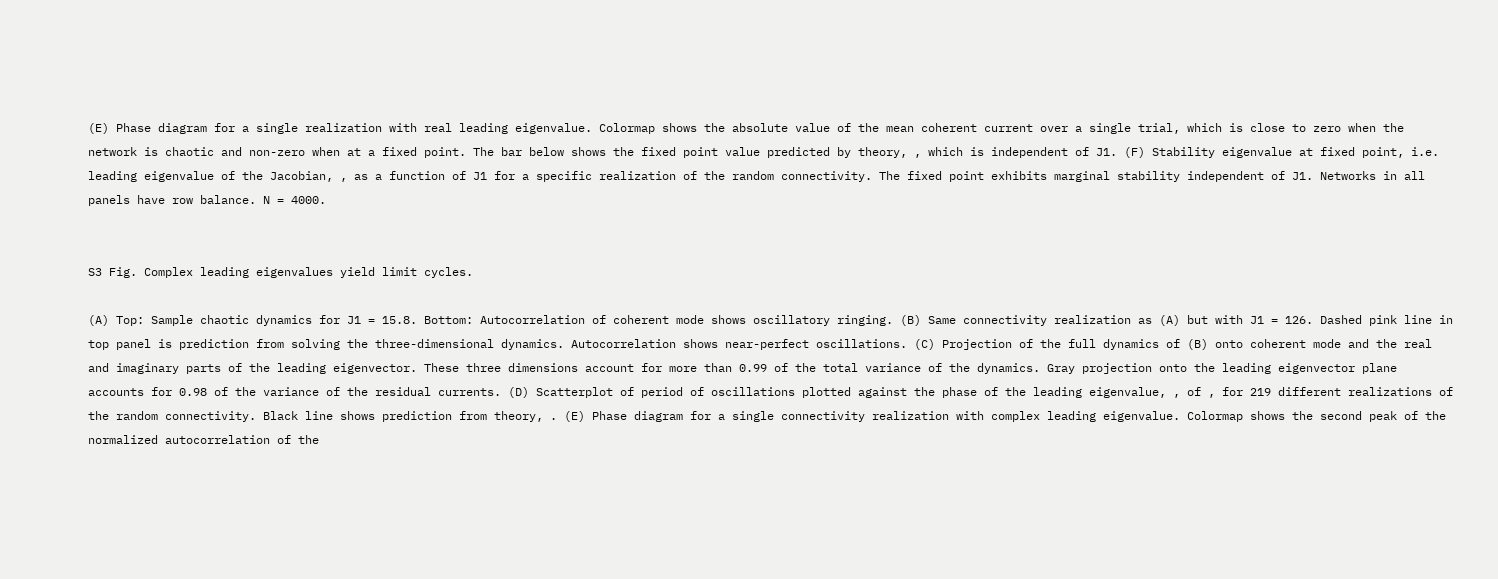(E) Phase diagram for a single realization with real leading eigenvalue. Colormap shows the absolute value of the mean coherent current over a single trial, which is close to zero when the network is chaotic and non-zero when at a fixed point. The bar below shows the fixed point value predicted by theory, , which is independent of J1. (F) Stability eigenvalue at fixed point, i.e. leading eigenvalue of the Jacobian, , as a function of J1 for a specific realization of the random connectivity. The fixed point exhibits marginal stability independent of J1. Networks in all panels have row balance. N = 4000.


S3 Fig. Complex leading eigenvalues yield limit cycles.

(A) Top: Sample chaotic dynamics for J1 = 15.8. Bottom: Autocorrelation of coherent mode shows oscillatory ringing. (B) Same connectivity realization as (A) but with J1 = 126. Dashed pink line in top panel is prediction from solving the three-dimensional dynamics. Autocorrelation shows near-perfect oscillations. (C) Projection of the full dynamics of (B) onto coherent mode and the real and imaginary parts of the leading eigenvector. These three dimensions account for more than 0.99 of the total variance of the dynamics. Gray projection onto the leading eigenvector plane accounts for 0.98 of the variance of the residual currents. (D) Scatterplot of period of oscillations plotted against the phase of the leading eigenvalue, , of , for 219 different realizations of the random connectivity. Black line shows prediction from theory, . (E) Phase diagram for a single connectivity realization with complex leading eigenvalue. Colormap shows the second peak of the normalized autocorrelation of the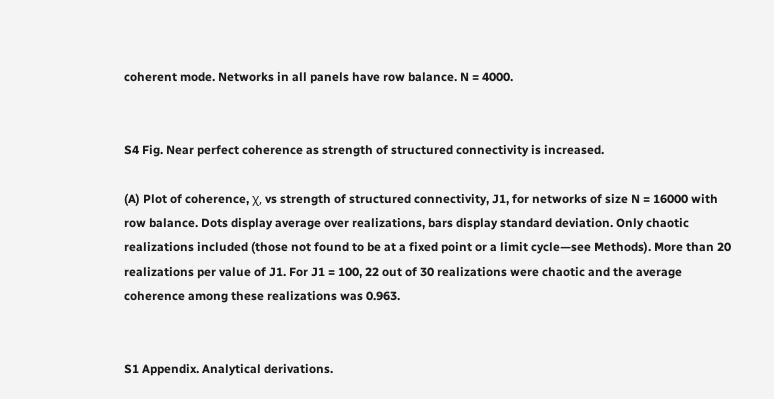coherent mode. Networks in all panels have row balance. N = 4000.


S4 Fig. Near perfect coherence as strength of structured connectivity is increased.

(A) Plot of coherence, χ, vs strength of structured connectivity, J1, for networks of size N = 16000 with row balance. Dots display average over realizations, bars display standard deviation. Only chaotic realizations included (those not found to be at a fixed point or a limit cycle—see Methods). More than 20 realizations per value of J1. For J1 = 100, 22 out of 30 realizations were chaotic and the average coherence among these realizations was 0.963.


S1 Appendix. Analytical derivations.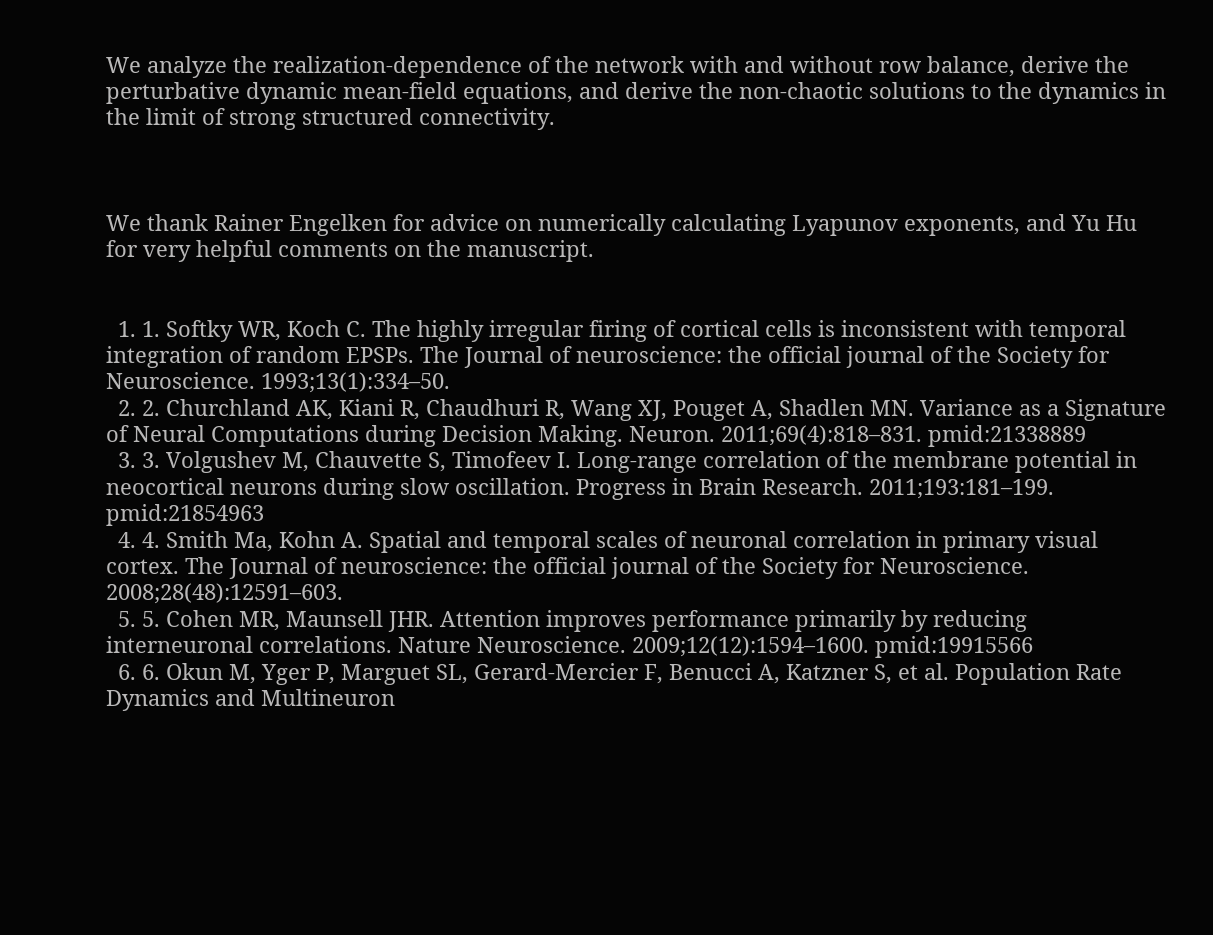We analyze the realization-dependence of the network with and without row balance, derive the perturbative dynamic mean-field equations, and derive the non-chaotic solutions to the dynamics in the limit of strong structured connectivity.



We thank Rainer Engelken for advice on numerically calculating Lyapunov exponents, and Yu Hu for very helpful comments on the manuscript.


  1. 1. Softky WR, Koch C. The highly irregular firing of cortical cells is inconsistent with temporal integration of random EPSPs. The Journal of neuroscience: the official journal of the Society for Neuroscience. 1993;13(1):334–50.
  2. 2. Churchland AK, Kiani R, Chaudhuri R, Wang XJ, Pouget A, Shadlen MN. Variance as a Signature of Neural Computations during Decision Making. Neuron. 2011;69(4):818–831. pmid:21338889
  3. 3. Volgushev M, Chauvette S, Timofeev I. Long-range correlation of the membrane potential in neocortical neurons during slow oscillation. Progress in Brain Research. 2011;193:181–199. pmid:21854963
  4. 4. Smith Ma, Kohn A. Spatial and temporal scales of neuronal correlation in primary visual cortex. The Journal of neuroscience: the official journal of the Society for Neuroscience. 2008;28(48):12591–603.
  5. 5. Cohen MR, Maunsell JHR. Attention improves performance primarily by reducing interneuronal correlations. Nature Neuroscience. 2009;12(12):1594–1600. pmid:19915566
  6. 6. Okun M, Yger P, Marguet SL, Gerard-Mercier F, Benucci A, Katzner S, et al. Population Rate Dynamics and Multineuron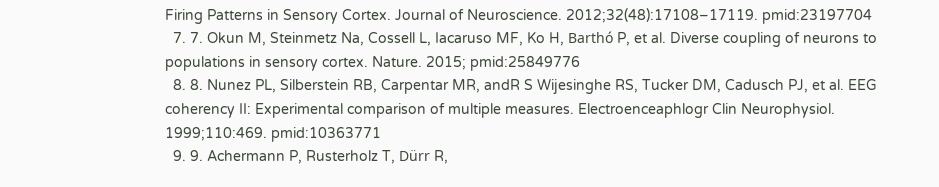Firing Patterns in Sensory Cortex. Journal of Neuroscience. 2012;32(48):17108–17119. pmid:23197704
  7. 7. Okun M, Steinmetz Na, Cossell L, Iacaruso MF, Ko H, Barthó P, et al. Diverse coupling of neurons to populations in sensory cortex. Nature. 2015; pmid:25849776
  8. 8. Nunez PL, Silberstein RB, Carpentar MR, andR S Wijesinghe RS, Tucker DM, Cadusch PJ, et al. EEG coherency II: Experimental comparison of multiple measures. Electroenceaphlogr Clin Neurophysiol. 1999;110:469. pmid:10363771
  9. 9. Achermann P, Rusterholz T, Dürr R,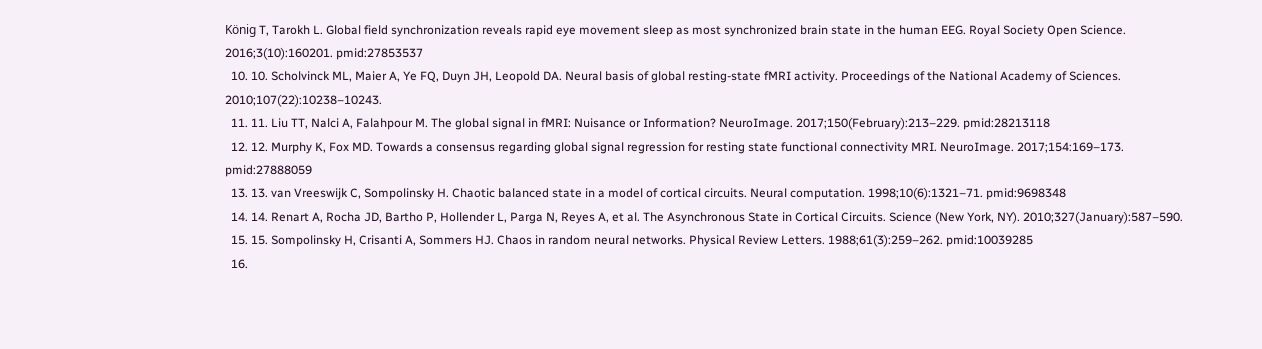König T, Tarokh L. Global field synchronization reveals rapid eye movement sleep as most synchronized brain state in the human EEG. Royal Society Open Science. 2016;3(10):160201. pmid:27853537
  10. 10. Scholvinck ML, Maier A, Ye FQ, Duyn JH, Leopold DA. Neural basis of global resting-state fMRI activity. Proceedings of the National Academy of Sciences. 2010;107(22):10238–10243.
  11. 11. Liu TT, Nalci A, Falahpour M. The global signal in fMRI: Nuisance or Information? NeuroImage. 2017;150(February):213–229. pmid:28213118
  12. 12. Murphy K, Fox MD. Towards a consensus regarding global signal regression for resting state functional connectivity MRI. NeuroImage. 2017;154:169–173. pmid:27888059
  13. 13. van Vreeswijk C, Sompolinsky H. Chaotic balanced state in a model of cortical circuits. Neural computation. 1998;10(6):1321–71. pmid:9698348
  14. 14. Renart A, Rocha JD, Bartho P, Hollender L, Parga N, Reyes A, et al. The Asynchronous State in Cortical Circuits. Science (New York, NY). 2010;327(January):587–590.
  15. 15. Sompolinsky H, Crisanti A, Sommers HJ. Chaos in random neural networks. Physical Review Letters. 1988;61(3):259–262. pmid:10039285
  16.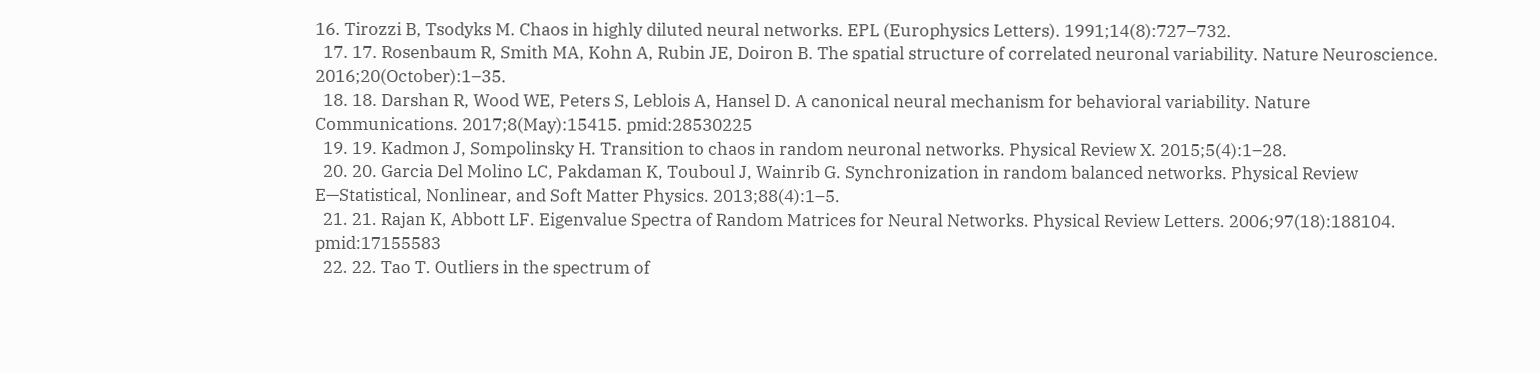16. Tirozzi B, Tsodyks M. Chaos in highly diluted neural networks. EPL (Europhysics Letters). 1991;14(8):727–732.
  17. 17. Rosenbaum R, Smith MA, Kohn A, Rubin JE, Doiron B. The spatial structure of correlated neuronal variability. Nature Neuroscience. 2016;20(October):1–35.
  18. 18. Darshan R, Wood WE, Peters S, Leblois A, Hansel D. A canonical neural mechanism for behavioral variability. Nature Communications. 2017;8(May):15415. pmid:28530225
  19. 19. Kadmon J, Sompolinsky H. Transition to chaos in random neuronal networks. Physical Review X. 2015;5(4):1–28.
  20. 20. Garcia Del Molino LC, Pakdaman K, Touboul J, Wainrib G. Synchronization in random balanced networks. Physical Review E—Statistical, Nonlinear, and Soft Matter Physics. 2013;88(4):1–5.
  21. 21. Rajan K, Abbott LF. Eigenvalue Spectra of Random Matrices for Neural Networks. Physical Review Letters. 2006;97(18):188104. pmid:17155583
  22. 22. Tao T. Outliers in the spectrum of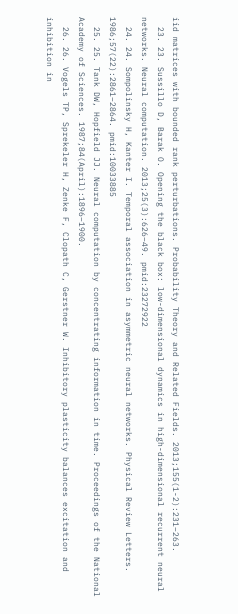iid matrices with bounded rank perturbations. Probability Theory and Related Fields. 2013;155(1-2):231–263.
  23. 23. Sussillo D, Barak O. Opening the black box: low-dimensional dynamics in high-dimensional recurrent neural networks. Neural computation. 2013;25(3):626–49. pmid:23272922
  24. 24. Sompolinsky H, Kanter I. Temporal association in asymmetric neural networks. Physical Review Letters. 1986;57(22):2861–2864. pmid:10033885
  25. 25. Tank DW, Hopfield JJ. Neural computation by concentrating information in time. Proceedings of the National Academy of Sciences. 1987;84(April):1896–1900.
  26. 26. Vogels TP, Sprekeler H, Zenke F, Clopath C, Gerstner W. Inhibitory plasticity balances excitation and inhibition in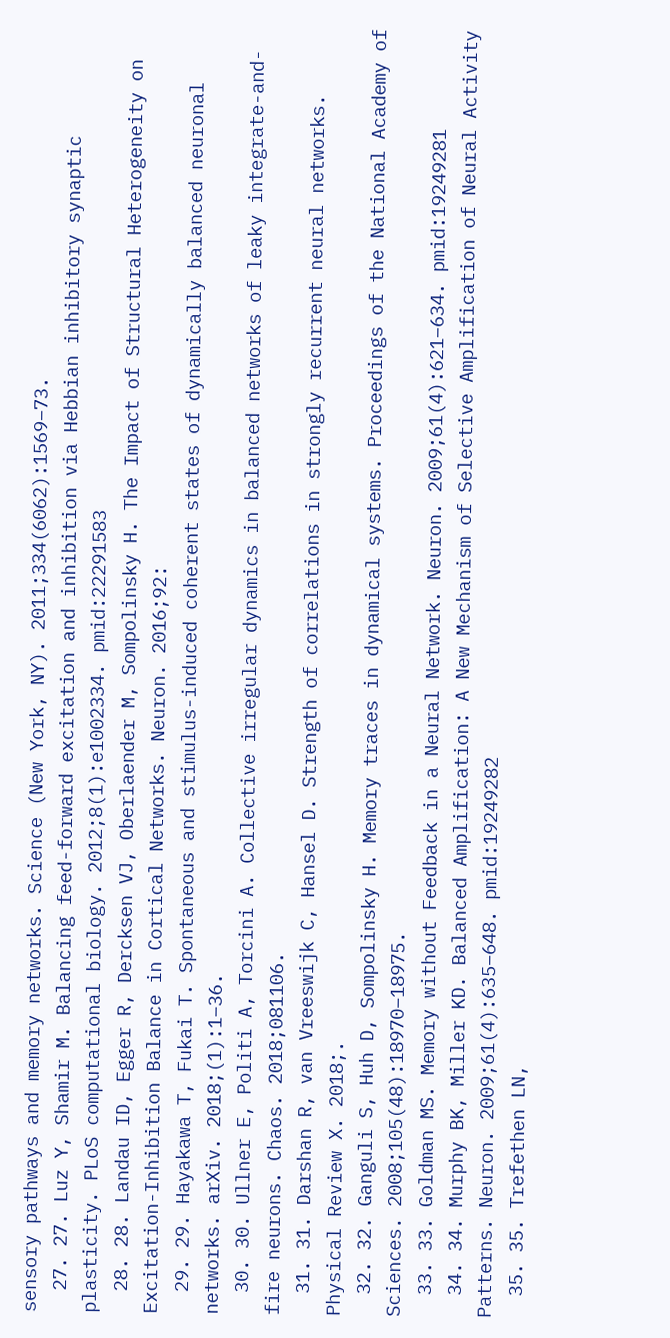sensory pathways and memory networks. Science (New York, NY). 2011;334(6062):1569–73.
  27. 27. Luz Y, Shamir M. Balancing feed-forward excitation and inhibition via Hebbian inhibitory synaptic plasticity. PLoS computational biology. 2012;8(1):e1002334. pmid:22291583
  28. 28. Landau ID, Egger R, Dercksen VJ, Oberlaender M, Sompolinsky H. The Impact of Structural Heterogeneity on Excitation-Inhibition Balance in Cortical Networks. Neuron. 2016;92:
  29. 29. Hayakawa T, Fukai T. Spontaneous and stimulus-induced coherent states of dynamically balanced neuronal networks. arXiv. 2018;(1):1–36.
  30. 30. Ullner E, Politi A, Torcini A. Collective irregular dynamics in balanced networks of leaky integrate-and-fire neurons. Chaos. 2018;081106.
  31. 31. Darshan R, van Vreeswijk C, Hansel D. Strength of correlations in strongly recurrent neural networks. Physical Review X. 2018;.
  32. 32. Ganguli S, Huh D, Sompolinsky H. Memory traces in dynamical systems. Proceedings of the National Academy of Sciences. 2008;105(48):18970–18975.
  33. 33. Goldman MS. Memory without Feedback in a Neural Network. Neuron. 2009;61(4):621–634. pmid:19249281
  34. 34. Murphy BK, Miller KD. Balanced Amplification: A New Mechanism of Selective Amplification of Neural Activity Patterns. Neuron. 2009;61(4):635–648. pmid:19249282
  35. 35. Trefethen LN,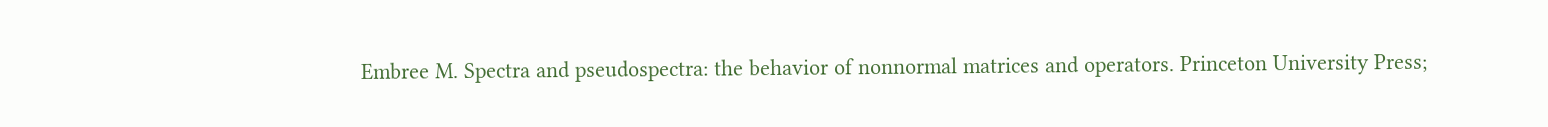Embree M. Spectra and pseudospectra: the behavior of nonnormal matrices and operators. Princeton University Press;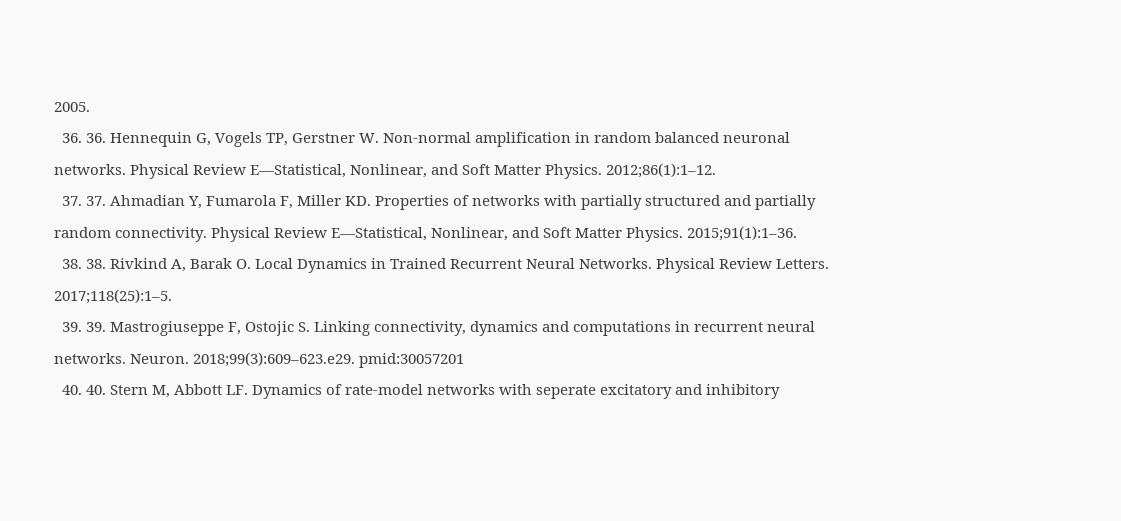2005.
  36. 36. Hennequin G, Vogels TP, Gerstner W. Non-normal amplification in random balanced neuronal networks. Physical Review E—Statistical, Nonlinear, and Soft Matter Physics. 2012;86(1):1–12.
  37. 37. Ahmadian Y, Fumarola F, Miller KD. Properties of networks with partially structured and partially random connectivity. Physical Review E—Statistical, Nonlinear, and Soft Matter Physics. 2015;91(1):1–36.
  38. 38. Rivkind A, Barak O. Local Dynamics in Trained Recurrent Neural Networks. Physical Review Letters. 2017;118(25):1–5.
  39. 39. Mastrogiuseppe F, Ostojic S. Linking connectivity, dynamics and computations in recurrent neural networks. Neuron. 2018;99(3):609–623.e29. pmid:30057201
  40. 40. Stern M, Abbott LF. Dynamics of rate-model networks with seperate excitatory and inhibitory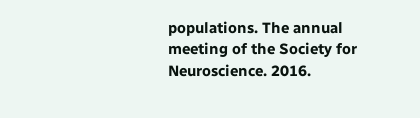populations. The annual meeting of the Society for Neuroscience. 2016.